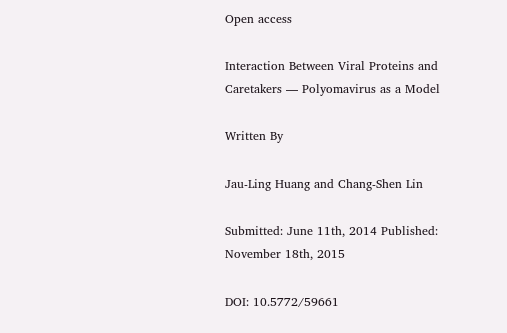Open access

Interaction Between Viral Proteins and Caretakers — Polyomavirus as a Model

Written By

Jau-Ling Huang and Chang-Shen Lin

Submitted: June 11th, 2014 Published: November 18th, 2015

DOI: 10.5772/59661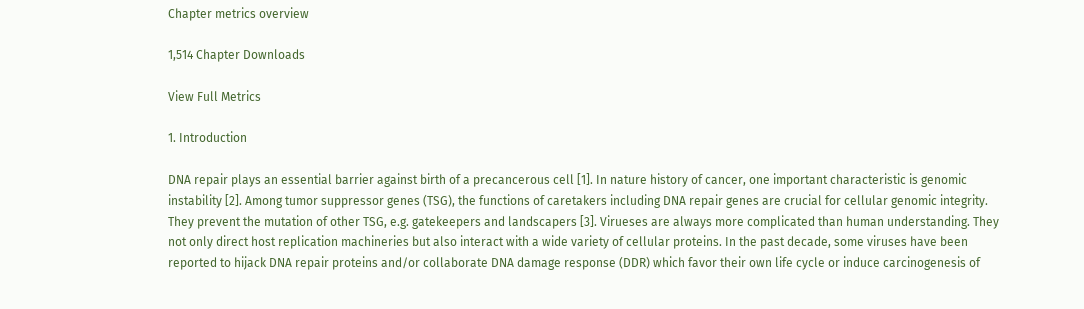Chapter metrics overview

1,514 Chapter Downloads

View Full Metrics

1. Introduction

DNA repair plays an essential barrier against birth of a precancerous cell [1]. In nature history of cancer, one important characteristic is genomic instability [2]. Among tumor suppressor genes (TSG), the functions of caretakers including DNA repair genes are crucial for cellular genomic integrity. They prevent the mutation of other TSG, e.g. gatekeepers and landscapers [3]. Virueses are always more complicated than human understanding. They not only direct host replication machineries but also interact with a wide variety of cellular proteins. In the past decade, some viruses have been reported to hijack DNA repair proteins and/or collaborate DNA damage response (DDR) which favor their own life cycle or induce carcinogenesis of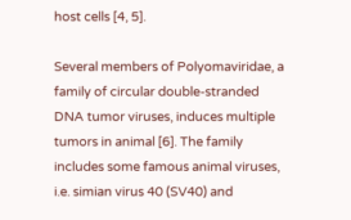host cells [4, 5].

Several members of Polyomaviridae, a family of circular double-stranded DNA tumor viruses, induces multiple tumors in animal [6]. The family includes some famous animal viruses, i.e. simian virus 40 (SV40) and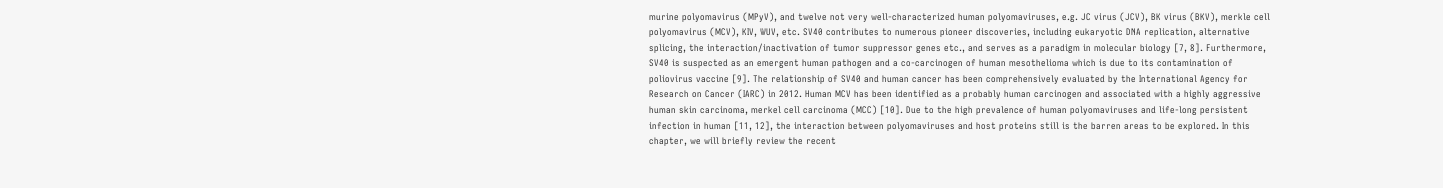murine polyomavirus (MPyV), and twelve not very well-characterized human polyomaviruses, e.g. JC virus (JCV), BK virus (BKV), merkle cell polyomavirus (MCV), KIV, WUV, etc. SV40 contributes to numerous pioneer discoveries, including eukaryotic DNA replication, alternative splicing, the interaction/inactivation of tumor suppressor genes etc., and serves as a paradigm in molecular biology [7, 8]. Furthermore, SV40 is suspected as an emergent human pathogen and a co-carcinogen of human mesothelioma which is due to its contamination of poliovirus vaccine [9]. The relationship of SV40 and human cancer has been comprehensively evaluated by the International Agency for Research on Cancer (IARC) in 2012. Human MCV has been identified as a probably human carcinogen and associated with a highly aggressive human skin carcinoma, merkel cell carcinoma (MCC) [10]. Due to the high prevalence of human polyomaviruses and life-long persistent infection in human [11, 12], the interaction between polyomaviruses and host proteins still is the barren areas to be explored. In this chapter, we will briefly review the recent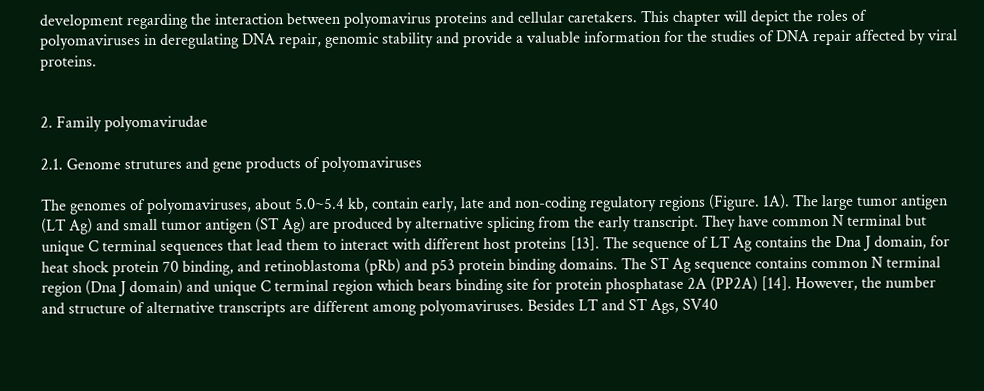development regarding the interaction between polyomavirus proteins and cellular caretakers. This chapter will depict the roles of polyomaviruses in deregulating DNA repair, genomic stability and provide a valuable information for the studies of DNA repair affected by viral proteins.


2. Family polyomavirudae

2.1. Genome strutures and gene products of polyomaviruses

The genomes of polyomaviruses, about 5.0~5.4 kb, contain early, late and non-coding regulatory regions (Figure. 1A). The large tumor antigen (LT Ag) and small tumor antigen (ST Ag) are produced by alternative splicing from the early transcript. They have common N terminal but unique C terminal sequences that lead them to interact with different host proteins [13]. The sequence of LT Ag contains the Dna J domain, for heat shock protein 70 binding, and retinoblastoma (pRb) and p53 protein binding domains. The ST Ag sequence contains common N terminal region (Dna J domain) and unique C terminal region which bears binding site for protein phosphatase 2A (PP2A) [14]. However, the number and structure of alternative transcripts are different among polyomaviruses. Besides LT and ST Ags, SV40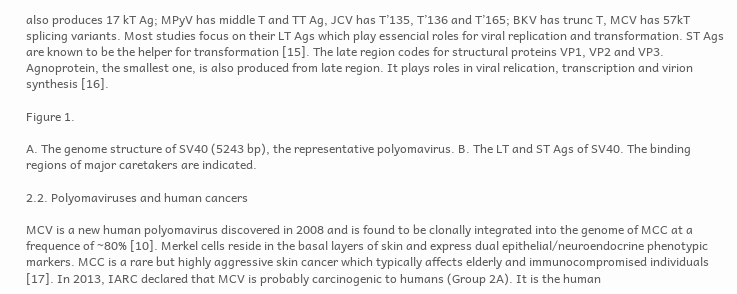also produces 17 kT Ag; MPyV has middle T and TT Ag, JCV has T’135, T’136 and T’165; BKV has trunc T, MCV has 57kT splicing variants. Most studies focus on their LT Ags which play essencial roles for viral replication and transformation. ST Ags are known to be the helper for transformation [15]. The late region codes for structural proteins VP1, VP2 and VP3. Agnoprotein, the smallest one, is also produced from late region. It plays roles in viral relication, transcription and virion synthesis [16].

Figure 1.

A. The genome structure of SV40 (5243 bp), the representative polyomavirus. B. The LT and ST Ags of SV40. The binding regions of major caretakers are indicated.

2.2. Polyomaviruses and human cancers

MCV is a new human polyomavirus discovered in 2008 and is found to be clonally integrated into the genome of MCC at a frequence of ~80% [10]. Merkel cells reside in the basal layers of skin and express dual epithelial/neuroendocrine phenotypic markers. MCC is a rare but highly aggressive skin cancer which typically affects elderly and immunocompromised individuals [17]. In 2013, IARC declared that MCV is probably carcinogenic to humans (Group 2A). It is the human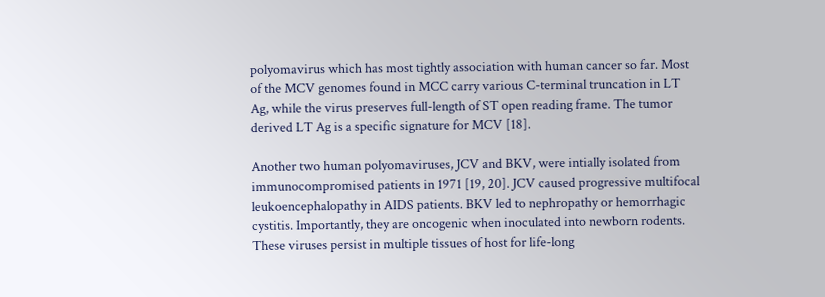polyomavirus which has most tightly association with human cancer so far. Most of the MCV genomes found in MCC carry various C-terminal truncation in LT Ag, while the virus preserves full-length of ST open reading frame. The tumor derived LT Ag is a specific signature for MCV [18].

Another two human polyomaviruses, JCV and BKV, were intially isolated from immunocompromised patients in 1971 [19, 20]. JCV caused progressive multifocal leukoencephalopathy in AIDS patients. BKV led to nephropathy or hemorrhagic cystitis. Importantly, they are oncogenic when inoculated into newborn rodents. These viruses persist in multiple tissues of host for life-long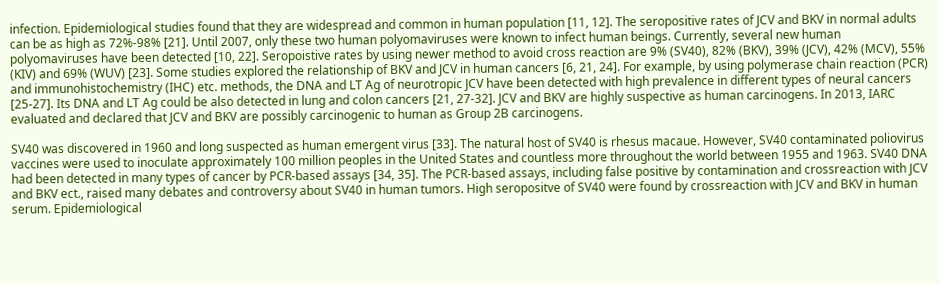infection. Epidemiological studies found that they are widespread and common in human population [11, 12]. The seropositive rates of JCV and BKV in normal adults can be as high as 72%-98% [21]. Until 2007, only these two human polyomaviruses were known to infect human beings. Currently, several new human polyomaviruses have been detected [10, 22]. Seropoistive rates by using newer method to avoid cross reaction are 9% (SV40), 82% (BKV), 39% (JCV), 42% (MCV), 55% (KIV) and 69% (WUV) [23]. Some studies explored the relationship of BKV and JCV in human cancers [6, 21, 24]. For example, by using polymerase chain reaction (PCR) and immunohistochemistry (IHC) etc. methods, the DNA and LT Ag of neurotropic JCV have been detected with high prevalence in different types of neural cancers [25-27]. Its DNA and LT Ag could be also detected in lung and colon cancers [21, 27-32]. JCV and BKV are highly suspective as human carcinogens. In 2013, IARC evaluated and declared that JCV and BKV are possibly carcinogenic to human as Group 2B carcinogens.

SV40 was discovered in 1960 and long suspected as human emergent virus [33]. The natural host of SV40 is rhesus macaue. However, SV40 contaminated poliovirus vaccines were used to inoculate approximately 100 million peoples in the United States and countless more throughout the world between 1955 and 1963. SV40 DNA had been detected in many types of cancer by PCR-based assays [34, 35]. The PCR-based assays, including false positive by contamination and crossreaction with JCV and BKV ect., raised many debates and controversy about SV40 in human tumors. High seropositve of SV40 were found by crossreaction with JCV and BKV in human serum. Epidemiological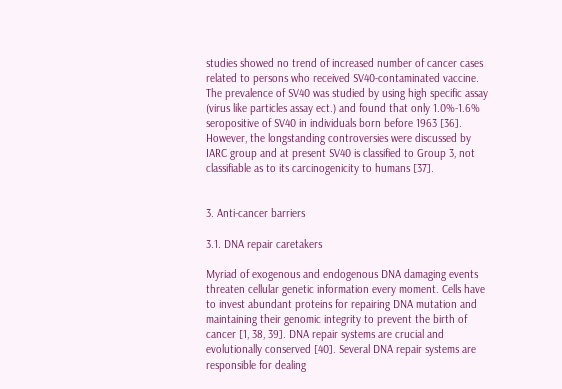studies showed no trend of increased number of cancer cases related to persons who received SV40-contaminated vaccine. The prevalence of SV40 was studied by using high specific assay (virus like particles assay ect.) and found that only 1.0%-1.6% seropositive of SV40 in individuals born before 1963 [36]. However, the longstanding controversies were discussed by IARC group and at present SV40 is classified to Group 3, not classifiable as to its carcinogenicity to humans [37].


3. Anti-cancer barriers

3.1. DNA repair caretakers

Myriad of exogenous and endogenous DNA damaging events threaten cellular genetic information every moment. Cells have to invest abundant proteins for repairing DNA mutation and maintaining their genomic integrity to prevent the birth of cancer [1, 38, 39]. DNA repair systems are crucial and evolutionally conserved [40]. Several DNA repair systems are responsible for dealing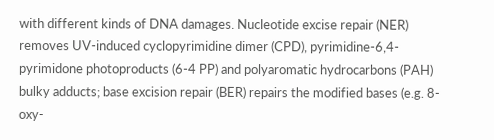with different kinds of DNA damages. Nucleotide excise repair (NER) removes UV-induced cyclopyrimidine dimer (CPD), pyrimidine-6,4-pyrimidone photoproducts (6-4 PP) and polyaromatic hydrocarbons (PAH) bulky adducts; base excision repair (BER) repairs the modified bases (e.g. 8-oxy-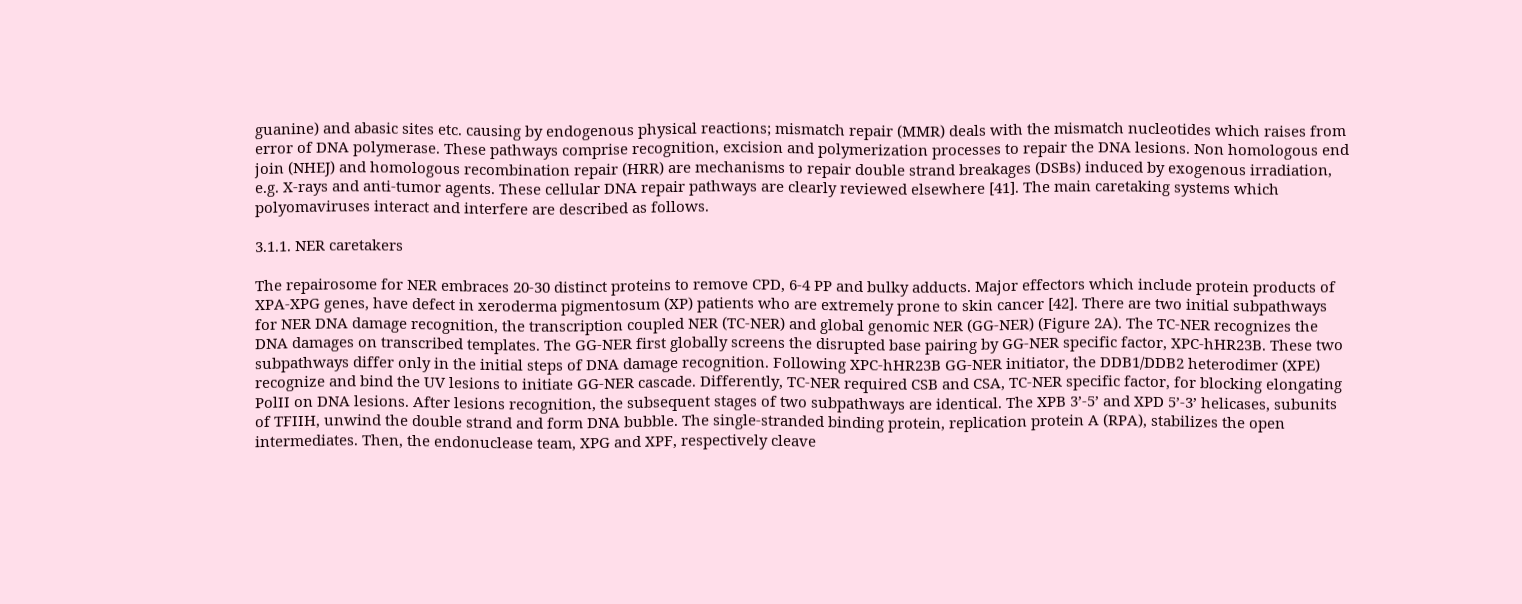guanine) and abasic sites etc. causing by endogenous physical reactions; mismatch repair (MMR) deals with the mismatch nucleotides which raises from error of DNA polymerase. These pathways comprise recognition, excision and polymerization processes to repair the DNA lesions. Non homologous end join (NHEJ) and homologous recombination repair (HRR) are mechanisms to repair double strand breakages (DSBs) induced by exogenous irradiation, e.g. X-rays and anti-tumor agents. These cellular DNA repair pathways are clearly reviewed elsewhere [41]. The main caretaking systems which polyomaviruses interact and interfere are described as follows.

3.1.1. NER caretakers

The repairosome for NER embraces 20-30 distinct proteins to remove CPD, 6-4 PP and bulky adducts. Major effectors which include protein products of XPA-XPG genes, have defect in xeroderma pigmentosum (XP) patients who are extremely prone to skin cancer [42]. There are two initial subpathways for NER DNA damage recognition, the transcription coupled NER (TC-NER) and global genomic NER (GG-NER) (Figure 2A). The TC-NER recognizes the DNA damages on transcribed templates. The GG-NER first globally screens the disrupted base pairing by GG-NER specific factor, XPC-hHR23B. These two subpathways differ only in the initial steps of DNA damage recognition. Following XPC-hHR23B GG-NER initiator, the DDB1/DDB2 heterodimer (XPE) recognize and bind the UV lesions to initiate GG-NER cascade. Differently, TC-NER required CSB and CSA, TC-NER specific factor, for blocking elongating PolII on DNA lesions. After lesions recognition, the subsequent stages of two subpathways are identical. The XPB 3’-5’ and XPD 5’-3’ helicases, subunits of TFIIH, unwind the double strand and form DNA bubble. The single-stranded binding protein, replication protein A (RPA), stabilizes the open intermediates. Then, the endonuclease team, XPG and XPF, respectively cleave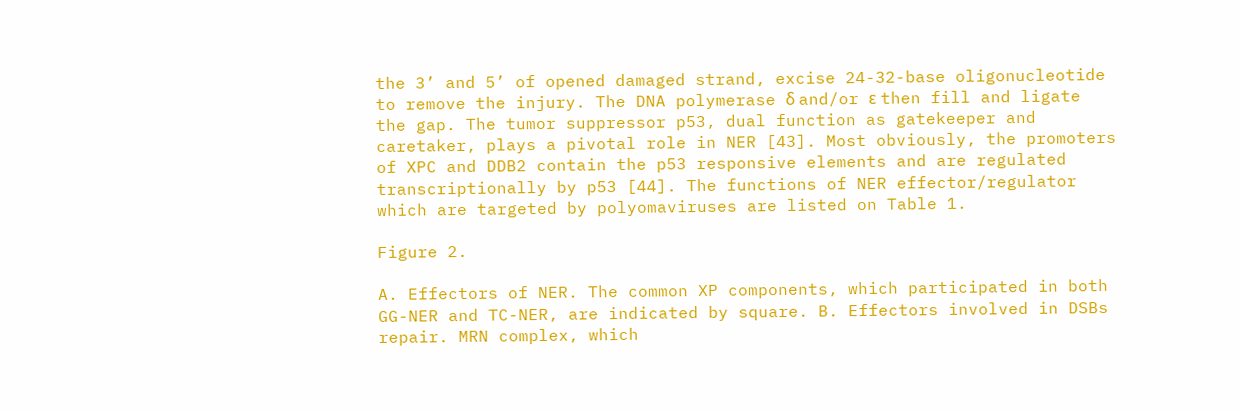the 3’ and 5’ of opened damaged strand, excise 24-32-base oligonucleotide to remove the injury. The DNA polymerase δ and/or ε then fill and ligate the gap. The tumor suppressor p53, dual function as gatekeeper and caretaker, plays a pivotal role in NER [43]. Most obviously, the promoters of XPC and DDB2 contain the p53 responsive elements and are regulated transcriptionally by p53 [44]. The functions of NER effector/regulator which are targeted by polyomaviruses are listed on Table 1.

Figure 2.

A. Effectors of NER. The common XP components, which participated in both GG-NER and TC-NER, are indicated by square. B. Effectors involved in DSBs repair. MRN complex, which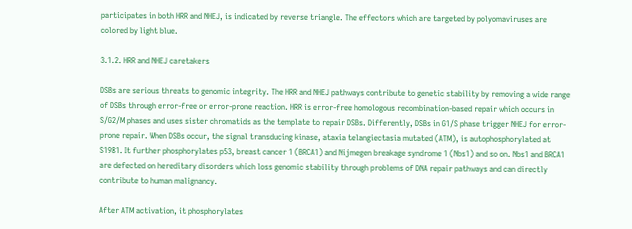participates in both HRR and NHEJ, is indicated by reverse triangle. The effectors which are targeted by polyomaviruses are colored by light blue.

3.1.2. HRR and NHEJ caretakers

DSBs are serious threats to genomic integrity. The HRR and NHEJ pathways contribute to genetic stability by removing a wide range of DSBs through error-free or error-prone reaction. HRR is error-free homologous recombination-based repair which occurs in S/G2/M phases and uses sister chromatids as the template to repair DSBs. Differently, DSBs in G1/S phase trigger NHEJ for error-prone repair. When DSBs occur, the signal transducing kinase, ataxia telangiectasia mutated (ATM), is autophosphorylated at S1981. It further phosphorylates p53, breast cancer 1 (BRCA1) and Nijmegen breakage syndrome 1 (Nbs1) and so on. Nbs1 and BRCA1 are defected on hereditary disorders which loss genomic stability through problems of DNA repair pathways and can directly contribute to human malignancy.

After ATM activation, it phosphorylates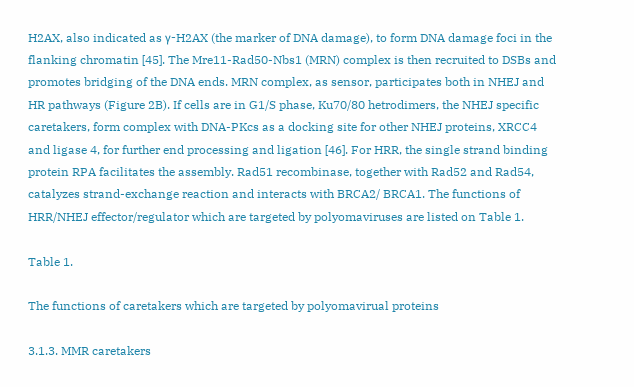H2AX, also indicated as γ-H2AX (the marker of DNA damage), to form DNA damage foci in the flanking chromatin [45]. The Mre11-Rad50-Nbs1 (MRN) complex is then recruited to DSBs and promotes bridging of the DNA ends. MRN complex, as sensor, participates both in NHEJ and HR pathways (Figure 2B). If cells are in G1/S phase, Ku70/80 hetrodimers, the NHEJ specific caretakers, form complex with DNA-PKcs as a docking site for other NHEJ proteins, XRCC4 and ligase 4, for further end processing and ligation [46]. For HRR, the single strand binding protein RPA facilitates the assembly. Rad51 recombinase, together with Rad52 and Rad54, catalyzes strand-exchange reaction and interacts with BRCA2/ BRCA1. The functions of HRR/NHEJ effector/regulator which are targeted by polyomaviruses are listed on Table 1.

Table 1.

The functions of caretakers which are targeted by polyomavirual proteins

3.1.3. MMR caretakers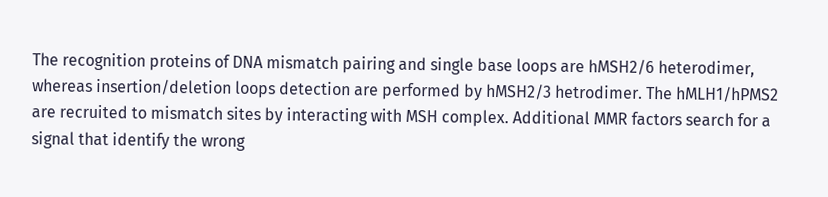The recognition proteins of DNA mismatch pairing and single base loops are hMSH2/6 heterodimer, whereas insertion/deletion loops detection are performed by hMSH2/3 hetrodimer. The hMLH1/hPMS2 are recruited to mismatch sites by interacting with MSH complex. Additional MMR factors search for a signal that identify the wrong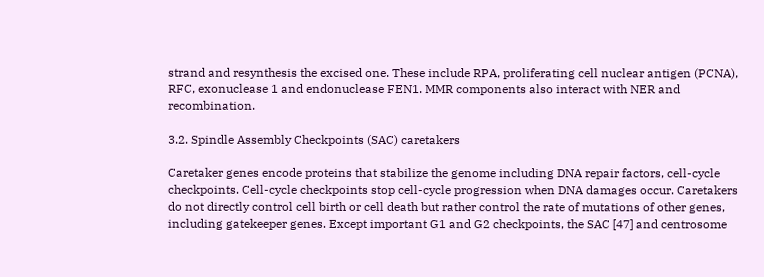strand and resynthesis the excised one. These include RPA, proliferating cell nuclear antigen (PCNA), RFC, exonuclease 1 and endonuclease FEN1. MMR components also interact with NER and recombination.

3.2. Spindle Assembly Checkpoints (SAC) caretakers

Caretaker genes encode proteins that stabilize the genome including DNA repair factors, cell-cycle checkpoints. Cell-cycle checkpoints stop cell-cycle progression when DNA damages occur. Caretakers do not directly control cell birth or cell death but rather control the rate of mutations of other genes, including gatekeeper genes. Except important G1 and G2 checkpoints, the SAC [47] and centrosome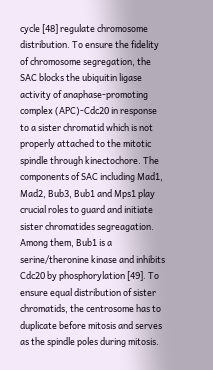cycle [48] regulate chromosome distribution. To ensure the fidelity of chromosome segregation, the SAC blocks the ubiquitin ligase activity of anaphase-promoting complex (APC)-Cdc20 in response to a sister chromatid which is not properly attached to the mitotic spindle through kinectochore. The components of SAC including Mad1, Mad2, Bub3, Bub1 and Mps1 play crucial roles to guard and initiate sister chromatides segreagation. Among them, Bub1 is a serine/theronine kinase and inhibits Cdc20 by phosphorylation [49]. To ensure equal distribution of sister chromatids, the centrosome has to duplicate before mitosis and serves as the spindle poles during mitosis.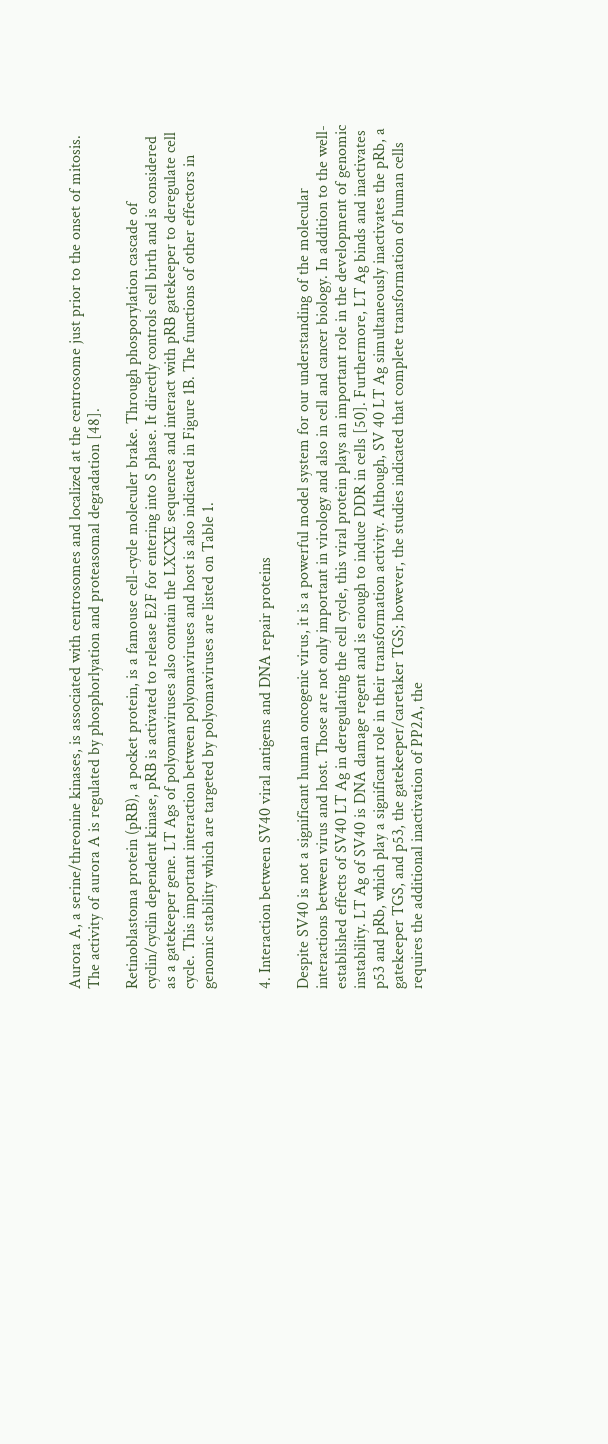Aurora A, a serine/threonine kinases, is associated with centrosomes and localized at the centrosome just prior to the onset of mitosis. The activity of aurora A is regulated by phosphorlyation and proteasomal degradation [48].

Retinoblastoma protein (pRB), a pocket protein, is a famouse cell-cycle moleculer brake. Through phosporylation cascade of cyclin/cyclin dependent kinase, pRB is activated to release E2F for entering into S phase. It directly controls cell birth and is considered as a gatekeeper gene. LT Ags of polyomaviruses also contain the LXCXE sequences and interact with pRB gatekeeper to deregulate cell cycle. This important interaction between polyomaviruses and host is also indicated in Figure 1B. The functions of other effectors in genomic stability which are targeted by polyomaviruses are listed on Table 1.


4. Interaction between SV40 viral antigens and DNA repair proteins

Despite SV40 is not a significant human oncogenic virus, it is a powerful model system for our understanding of the molecular interactions between virus and host. Those are not only important in virology and also in cell and cancer biology. In addition to the well-established effects of SV40 LT Ag in deregulating the cell cycle, this viral protein plays an important role in the development of genomic instability. LT Ag of SV40 is DNA damage regent and is enough to induce DDR in cells [50]. Furthermore, LT Ag binds and inactivates p53 and pRb, which play a significant role in their transformation activity. Although, SV 40 LT Ag simultaneously inactivates the pRb, a gatekeeper TGS, and p53, the gatekeeper/caretaker TGS; however, the studies indicated that complete transformation of human cells requires the additional inactivation of PP2A, the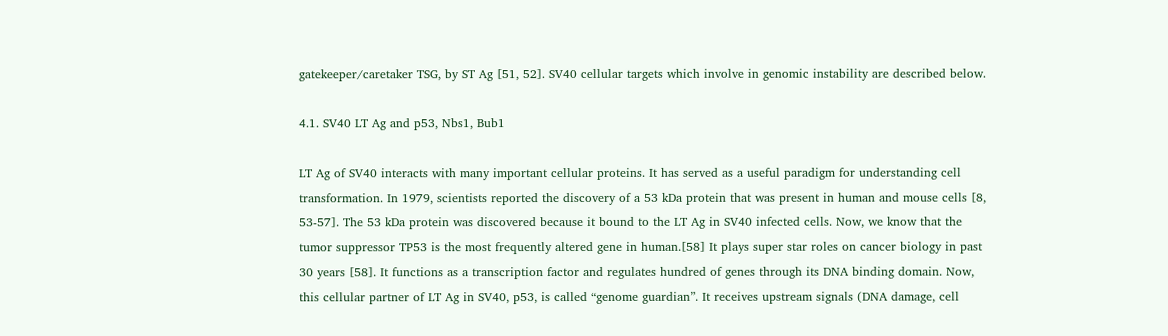gatekeeper/caretaker TSG, by ST Ag [51, 52]. SV40 cellular targets which involve in genomic instability are described below.

4.1. SV40 LT Ag and p53, Nbs1, Bub1

LT Ag of SV40 interacts with many important cellular proteins. It has served as a useful paradigm for understanding cell transformation. In 1979, scientists reported the discovery of a 53 kDa protein that was present in human and mouse cells [8, 53-57]. The 53 kDa protein was discovered because it bound to the LT Ag in SV40 infected cells. Now, we know that the tumor suppressor TP53 is the most frequently altered gene in human.[58] It plays super star roles on cancer biology in past 30 years [58]. It functions as a transcription factor and regulates hundred of genes through its DNA binding domain. Now, this cellular partner of LT Ag in SV40, p53, is called “genome guardian”. It receives upstream signals (DNA damage, cell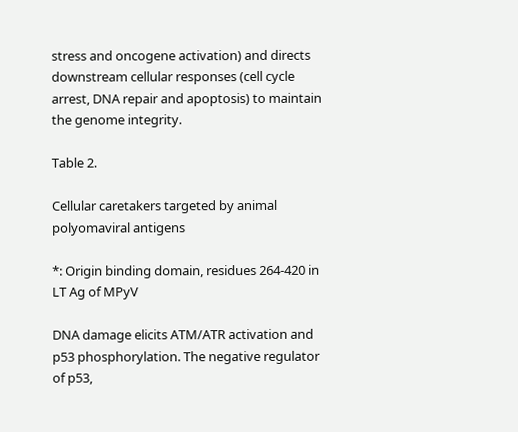stress and oncogene activation) and directs downstream cellular responses (cell cycle arrest, DNA repair and apoptosis) to maintain the genome integrity.

Table 2.

Cellular caretakers targeted by animal polyomaviral antigens

*: Origin binding domain, residues 264-420 in LT Ag of MPyV

DNA damage elicits ATM/ATR activation and p53 phosphorylation. The negative regulator of p53,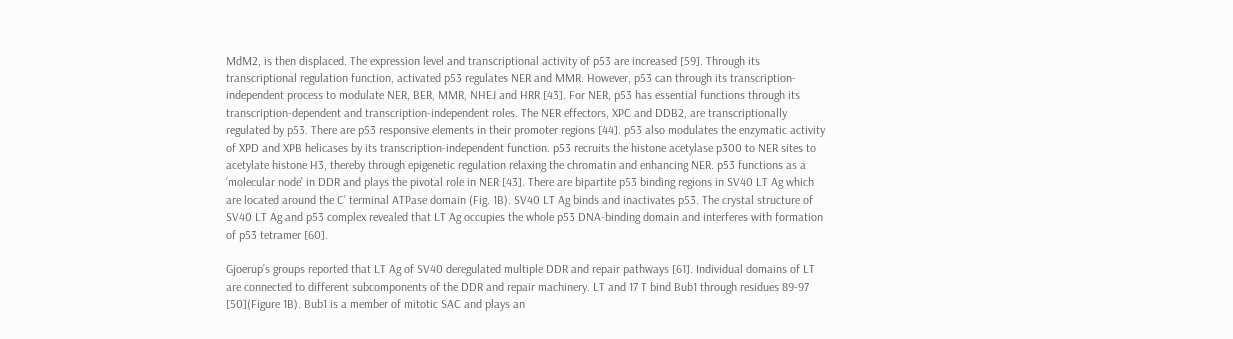MdM2, is then displaced. The expression level and transcriptional activity of p53 are increased [59]. Through its transcriptional regulation function, activated p53 regulates NER and MMR. However, p53 can through its transcription-independent process to modulate NER, BER, MMR, NHEJ and HRR [43]. For NER, p53 has essential functions through its transcription-dependent and transcription-independent roles. The NER effectors, XPC and DDB2, are transcriptionally regulated by p53. There are p53 responsive elements in their promoter regions [44]. p53 also modulates the enzymatic activity of XPD and XPB helicases by its transcription-independent function. p53 recruits the histone acetylase p300 to NER sites to acetylate histone H3, thereby through epigenetic regulation relaxing the chromatin and enhancing NER. p53 functions as a ‘molecular node’ in DDR and plays the pivotal role in NER [43]. There are bipartite p53 binding regions in SV40 LT Ag which are located around the C’ terminal ATPase domain (Fig. 1B). SV40 LT Ag binds and inactivates p53. The crystal structure of SV40 LT Ag and p53 complex revealed that LT Ag occupies the whole p53 DNA-binding domain and interferes with formation of p53 tetramer [60].

Gjoerup’s groups reported that LT Ag of SV40 deregulated multiple DDR and repair pathways [61]. Individual domains of LT are connected to different subcomponents of the DDR and repair machinery. LT and 17 T bind Bub1 through residues 89-97 [50](Figure 1B). Bub1 is a member of mitotic SAC and plays an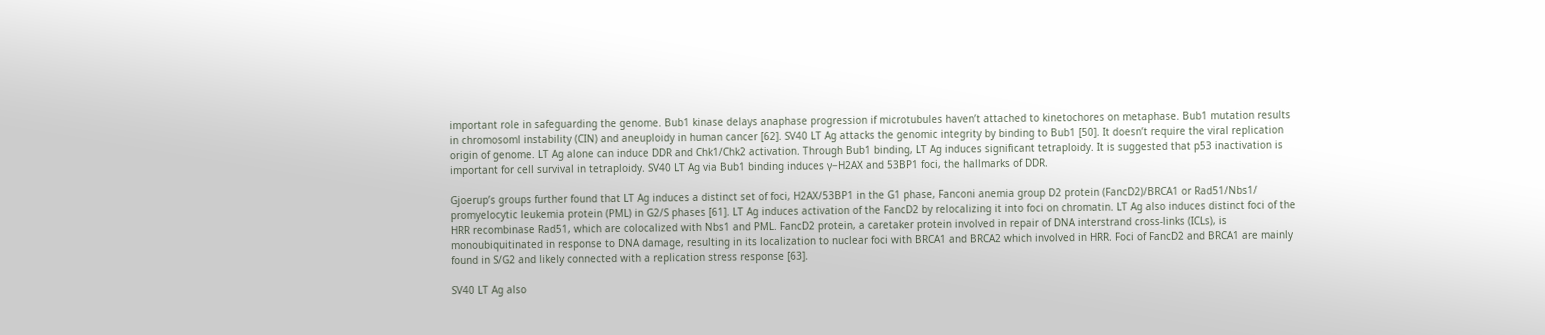important role in safeguarding the genome. Bub1 kinase delays anaphase progression if microtubules haven’t attached to kinetochores on metaphase. Bub1 mutation results in chromosoml instability (CIN) and aneuploidy in human cancer [62]. SV40 LT Ag attacks the genomic integrity by binding to Bub1 [50]. It doesn’t require the viral replication origin of genome. LT Ag alone can induce DDR and Chk1/Chk2 activation. Through Bub1 binding, LT Ag induces significant tetraploidy. It is suggested that p53 inactivation is important for cell survival in tetraploidy. SV40 LT Ag via Bub1 binding induces γ−H2AX and 53BP1 foci, the hallmarks of DDR.

Gjoerup’s groups further found that LT Ag induces a distinct set of foci, H2AX/53BP1 in the G1 phase, Fanconi anemia group D2 protein (FancD2)/BRCA1 or Rad51/Nbs1/ promyelocytic leukemia protein (PML) in G2/S phases [61]. LT Ag induces activation of the FancD2 by relocalizing it into foci on chromatin. LT Ag also induces distinct foci of the HRR recombinase Rad51, which are colocalized with Nbs1 and PML. FancD2 protein, a caretaker protein involved in repair of DNA interstrand cross-links (ICLs), is monoubiquitinated in response to DNA damage, resulting in its localization to nuclear foci with BRCA1 and BRCA2 which involved in HRR. Foci of FancD2 and BRCA1 are mainly found in S/G2 and likely connected with a replication stress response [63].

SV40 LT Ag also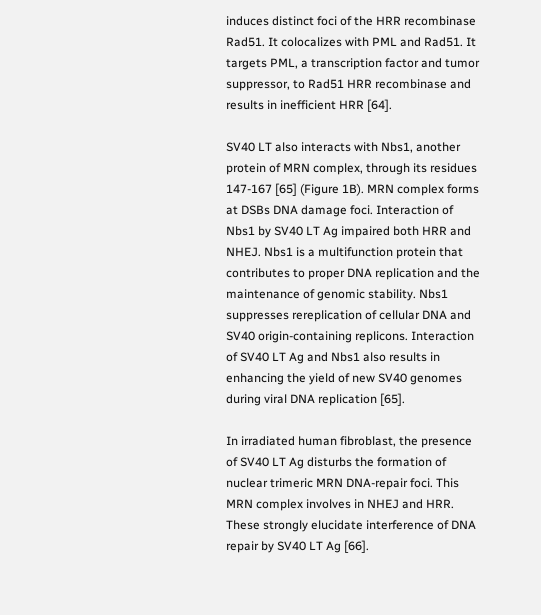induces distinct foci of the HRR recombinase Rad51. It colocalizes with PML and Rad51. It targets PML, a transcription factor and tumor suppressor, to Rad51 HRR recombinase and results in inefficient HRR [64].

SV40 LT also interacts with Nbs1, another protein of MRN complex, through its residues 147-167 [65] (Figure 1B). MRN complex forms at DSBs DNA damage foci. Interaction of Nbs1 by SV40 LT Ag impaired both HRR and NHEJ. Nbs1 is a multifunction protein that contributes to proper DNA replication and the maintenance of genomic stability. Nbs1 suppresses rereplication of cellular DNA and SV40 origin-containing replicons. Interaction of SV40 LT Ag and Nbs1 also results in enhancing the yield of new SV40 genomes during viral DNA replication [65].

In irradiated human fibroblast, the presence of SV40 LT Ag disturbs the formation of nuclear trimeric MRN DNA-repair foci. This MRN complex involves in NHEJ and HRR. These strongly elucidate interference of DNA repair by SV40 LT Ag [66].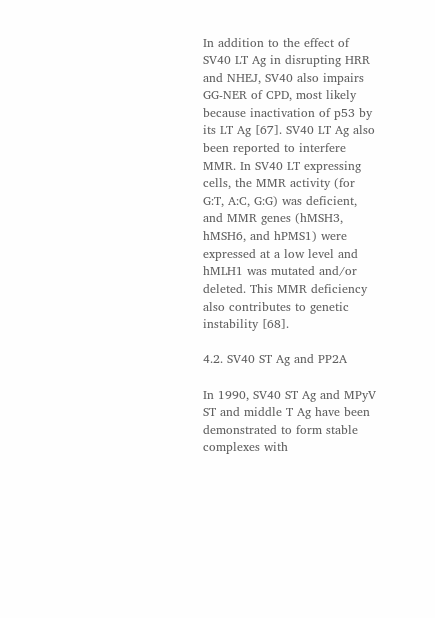In addition to the effect of SV40 LT Ag in disrupting HRR and NHEJ, SV40 also impairs GG-NER of CPD, most likely because inactivation of p53 by its LT Ag [67]. SV40 LT Ag also been reported to interfere MMR. In SV40 LT expressing cells, the MMR activity (for G:T, A:C, G:G) was deficient, and MMR genes (hMSH3, hMSH6, and hPMS1) were expressed at a low level and hMLH1 was mutated and/or deleted. This MMR deficiency also contributes to genetic instability [68].

4.2. SV40 ST Ag and PP2A

In 1990, SV40 ST Ag and MPyV ST and middle T Ag have been demonstrated to form stable complexes with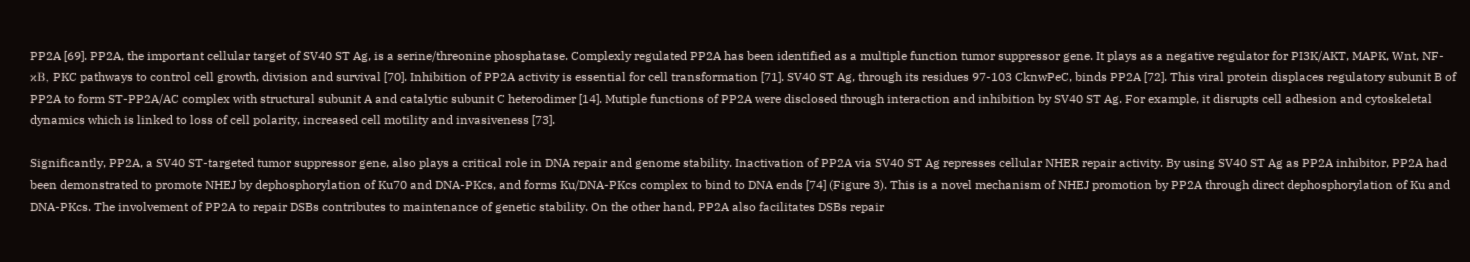PP2A [69]. PP2A, the important cellular target of SV40 ST Ag, is a serine/threonine phosphatase. Complexly regulated PP2A has been identified as a multiple function tumor suppressor gene. It plays as a negative regulator for PI3K/AKT, MAPK, Wnt, NF-κB, PKC pathways to control cell growth, division and survival [70]. Inhibition of PP2A activity is essential for cell transformation [71]. SV40 ST Ag, through its residues 97-103 CknwPeC, binds PP2A [72]. This viral protein displaces regulatory subunit B of PP2A to form ST-PP2A/AC complex with structural subunit A and catalytic subunit C heterodimer [14]. Mutiple functions of PP2A were disclosed through interaction and inhibition by SV40 ST Ag. For example, it disrupts cell adhesion and cytoskeletal dynamics which is linked to loss of cell polarity, increased cell motility and invasiveness [73].

Significantly, PP2A, a SV40 ST-targeted tumor suppressor gene, also plays a critical role in DNA repair and genome stability. Inactivation of PP2A via SV40 ST Ag represses cellular NHER repair activity. By using SV40 ST Ag as PP2A inhibitor, PP2A had been demonstrated to promote NHEJ by dephosphorylation of Ku70 and DNA-PKcs, and forms Ku/DNA-PKcs complex to bind to DNA ends [74] (Figure 3). This is a novel mechanism of NHEJ promotion by PP2A through direct dephosphorylation of Ku and DNA-PKcs. The involvement of PP2A to repair DSBs contributes to maintenance of genetic stability. On the other hand, PP2A also facilitates DSBs repair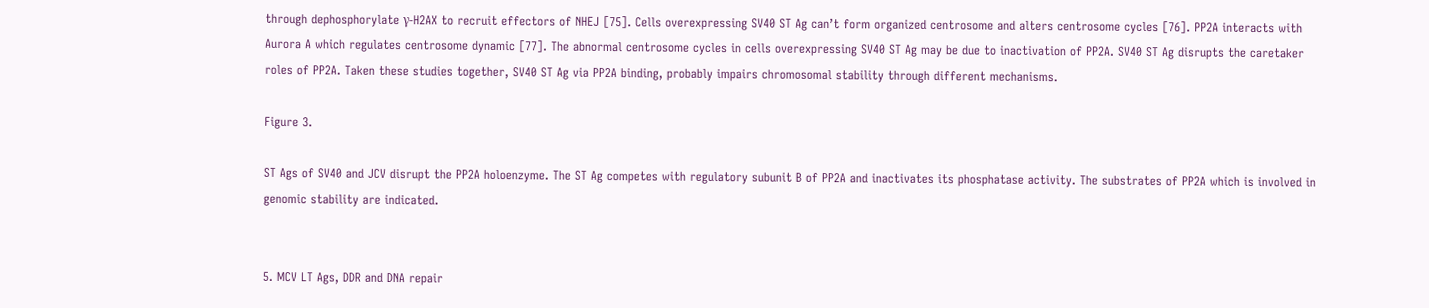through dephosphorylate γ-H2AX to recruit effectors of NHEJ [75]. Cells overexpressing SV40 ST Ag can’t form organized centrosome and alters centrosome cycles [76]. PP2A interacts with Aurora A which regulates centrosome dynamic [77]. The abnormal centrosome cycles in cells overexpressing SV40 ST Ag may be due to inactivation of PP2A. SV40 ST Ag disrupts the caretaker roles of PP2A. Taken these studies together, SV40 ST Ag via PP2A binding, probably impairs chromosomal stability through different mechanisms.

Figure 3.

ST Ags of SV40 and JCV disrupt the PP2A holoenzyme. The ST Ag competes with regulatory subunit B of PP2A and inactivates its phosphatase activity. The substrates of PP2A which is involved in genomic stability are indicated.


5. MCV LT Ags, DDR and DNA repair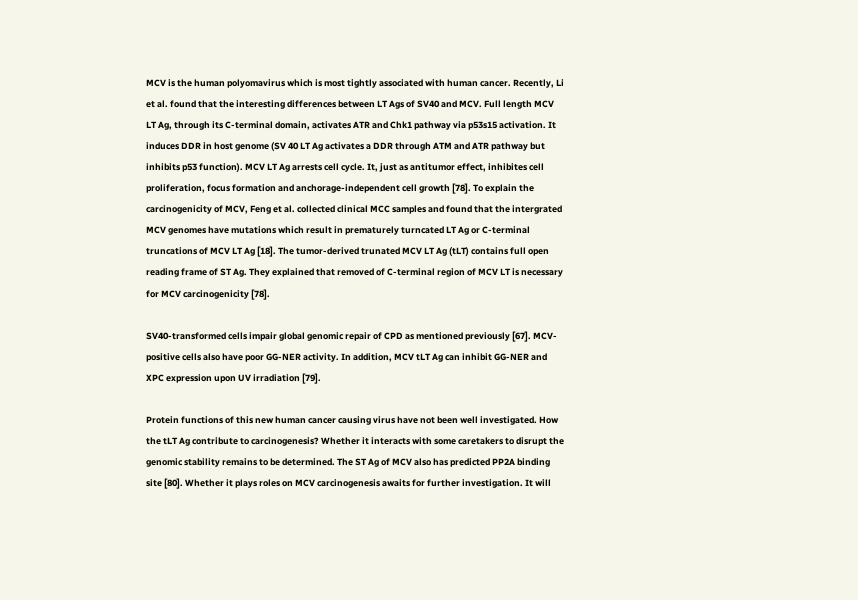MCV is the human polyomavirus which is most tightly associated with human cancer. Recently, Li et al. found that the interesting differences between LT Ags of SV40 and MCV. Full length MCV LT Ag, through its C-terminal domain, activates ATR and Chk1 pathway via p53s15 activation. It induces DDR in host genome (SV 40 LT Ag activates a DDR through ATM and ATR pathway but inhibits p53 function). MCV LT Ag arrests cell cycle. It, just as antitumor effect, inhibites cell proliferation, focus formation and anchorage-independent cell growth [78]. To explain the carcinogenicity of MCV, Feng et al. collected clinical MCC samples and found that the intergrated MCV genomes have mutations which result in prematurely turncated LT Ag or C-terminal truncations of MCV LT Ag [18]. The tumor-derived trunated MCV LT Ag (tLT) contains full open reading frame of ST Ag. They explained that removed of C-terminal region of MCV LT is necessary for MCV carcinogenicity [78].

SV40-transformed cells impair global genomic repair of CPD as mentioned previously [67]. MCV-positive cells also have poor GG-NER activity. In addition, MCV tLT Ag can inhibit GG-NER and XPC expression upon UV irradiation [79].

Protein functions of this new human cancer causing virus have not been well investigated. How the tLT Ag contribute to carcinogenesis? Whether it interacts with some caretakers to disrupt the genomic stability remains to be determined. The ST Ag of MCV also has predicted PP2A binding site [80]. Whether it plays roles on MCV carcinogenesis awaits for further investigation. It will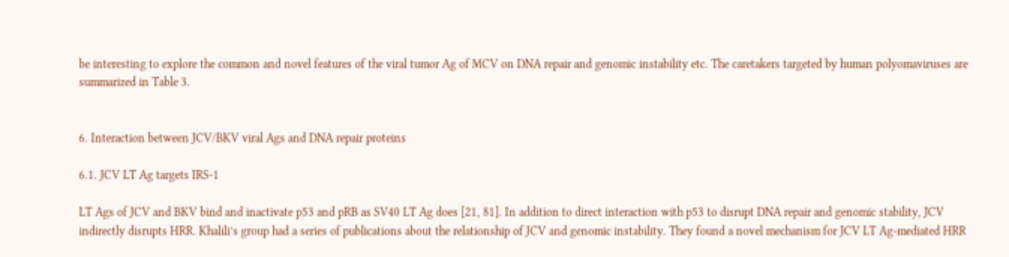be interesting to explore the common and novel features of the viral tumor Ag of MCV on DNA repair and genomic instability etc. The caretakers targeted by human polyomaviruses are summarized in Table 3.


6. Interaction between JCV/BKV viral Ags and DNA repair proteins

6.1. JCV LT Ag targets IRS-1

LT Ags of JCV and BKV bind and inactivate p53 and pRB as SV40 LT Ag does [21, 81]. In addition to direct interaction with p53 to disrupt DNA repair and genomic stability, JCV indirectly disrupts HRR. Khalili’s group had a series of publications about the relationship of JCV and genomic instability. They found a novel mechanism for JCV LT Ag-mediated HRR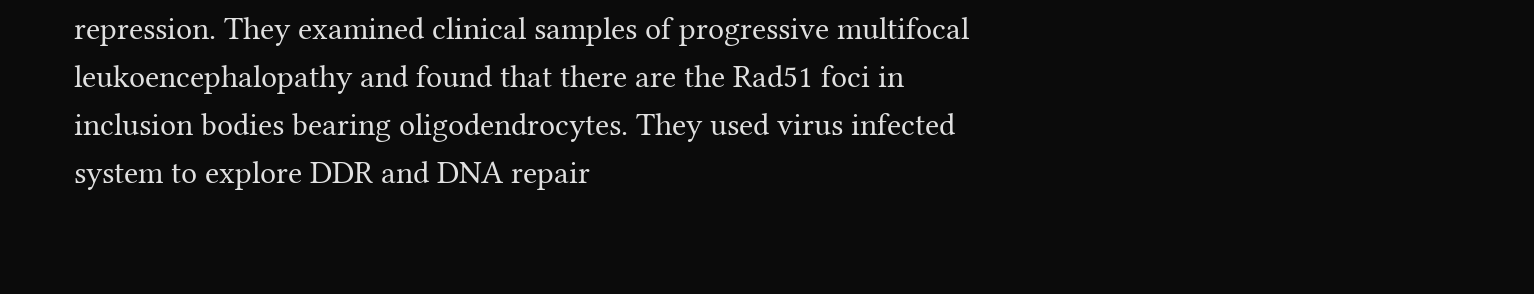repression. They examined clinical samples of progressive multifocal leukoencephalopathy and found that there are the Rad51 foci in inclusion bodies bearing oligodendrocytes. They used virus infected system to explore DDR and DNA repair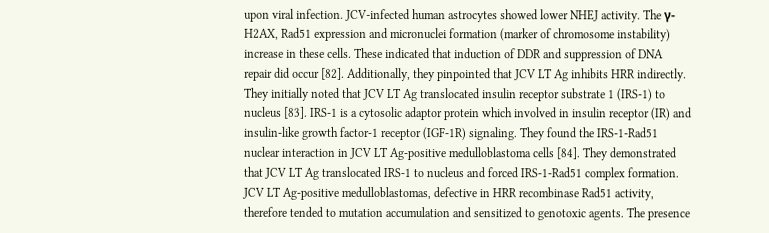upon viral infection. JCV-infected human astrocytes showed lower NHEJ activity. The γ-H2AX, Rad51 expression and micronuclei formation (marker of chromosome instability) increase in these cells. These indicated that induction of DDR and suppression of DNA repair did occur [82]. Additionally, they pinpointed that JCV LT Ag inhibits HRR indirectly. They initially noted that JCV LT Ag translocated insulin receptor substrate 1 (IRS-1) to nucleus [83]. IRS-1 is a cytosolic adaptor protein which involved in insulin receptor (IR) and insulin-like growth factor-1 receptor (IGF-1R) signaling. They found the IRS-1-Rad51 nuclear interaction in JCV LT Ag-positive medulloblastoma cells [84]. They demonstrated that JCV LT Ag translocated IRS-1 to nucleus and forced IRS-1-Rad51 complex formation. JCV LT Ag-positive medulloblastomas, defective in HRR recombinase Rad51 activity, therefore tended to mutation accumulation and sensitized to genotoxic agents. The presence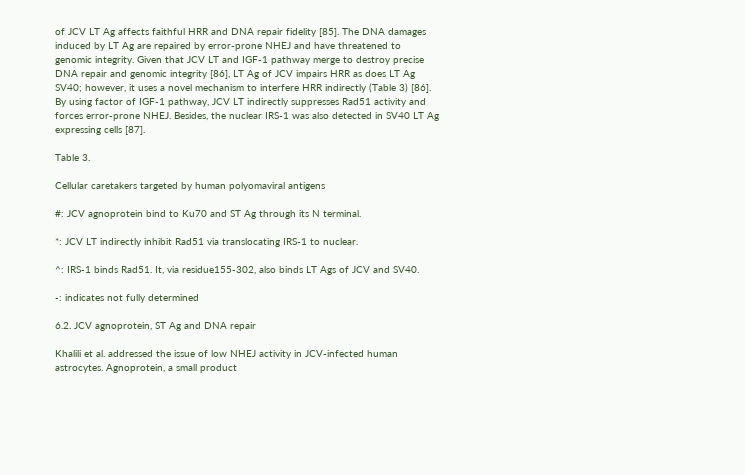of JCV LT Ag affects faithful HRR and DNA repair fidelity [85]. The DNA damages induced by LT Ag are repaired by error-prone NHEJ and have threatened to genomic integrity. Given that JCV LT and IGF-1 pathway merge to destroy precise DNA repair and genomic integrity [86], LT Ag of JCV impairs HRR as does LT Ag SV40; however, it uses a novel mechanism to interfere HRR indirectly (Table 3) [86]. By using factor of IGF-1 pathway, JCV LT indirectly suppresses Rad51 activity and forces error-prone NHEJ. Besides, the nuclear IRS-1 was also detected in SV40 LT Ag expressing cells [87].

Table 3.

Cellular caretakers targeted by human polyomaviral antigens

#: JCV agnoprotein bind to Ku70 and ST Ag through its N terminal.

*: JCV LT indirectly inhibit Rad51 via translocating IRS-1 to nuclear.

^: IRS-1 binds Rad51. It, via residue155-302, also binds LT Ags of JCV and SV40.

-: indicates not fully determined

6.2. JCV agnoprotein, ST Ag and DNA repair

Khalili et al. addressed the issue of low NHEJ activity in JCV-infected human astrocytes. Agnoprotein, a small product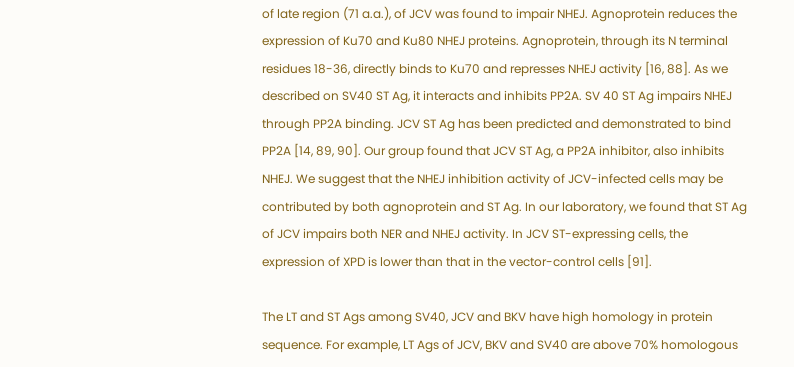of late region (71 a.a.), of JCV was found to impair NHEJ. Agnoprotein reduces the expression of Ku70 and Ku80 NHEJ proteins. Agnoprotein, through its N terminal residues 18-36, directly binds to Ku70 and represses NHEJ activity [16, 88]. As we described on SV40 ST Ag, it interacts and inhibits PP2A. SV 40 ST Ag impairs NHEJ through PP2A binding. JCV ST Ag has been predicted and demonstrated to bind PP2A [14, 89, 90]. Our group found that JCV ST Ag, a PP2A inhibitor, also inhibits NHEJ. We suggest that the NHEJ inhibition activity of JCV-infected cells may be contributed by both agnoprotein and ST Ag. In our laboratory, we found that ST Ag of JCV impairs both NER and NHEJ activity. In JCV ST-expressing cells, the expression of XPD is lower than that in the vector-control cells [91].

The LT and ST Ags among SV40, JCV and BKV have high homology in protein sequence. For example, LT Ags of JCV, BKV and SV40 are above 70% homologous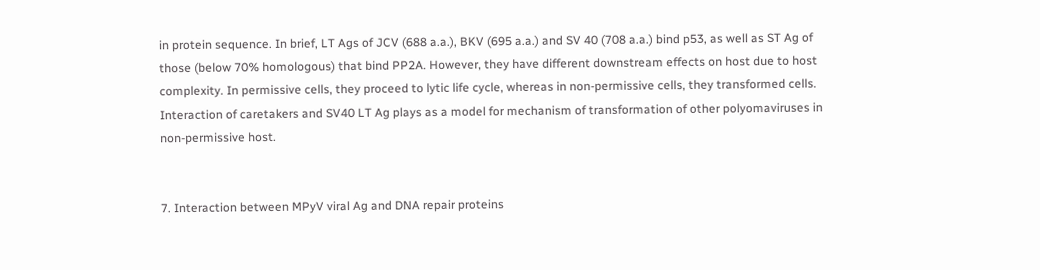in protein sequence. In brief, LT Ags of JCV (688 a.a.), BKV (695 a.a.) and SV 40 (708 a.a.) bind p53, as well as ST Ag of those (below 70% homologous) that bind PP2A. However, they have different downstream effects on host due to host complexity. In permissive cells, they proceed to lytic life cycle, whereas in non-permissive cells, they transformed cells. Interaction of caretakers and SV40 LT Ag plays as a model for mechanism of transformation of other polyomaviruses in non-permissive host.


7. Interaction between MPyV viral Ag and DNA repair proteins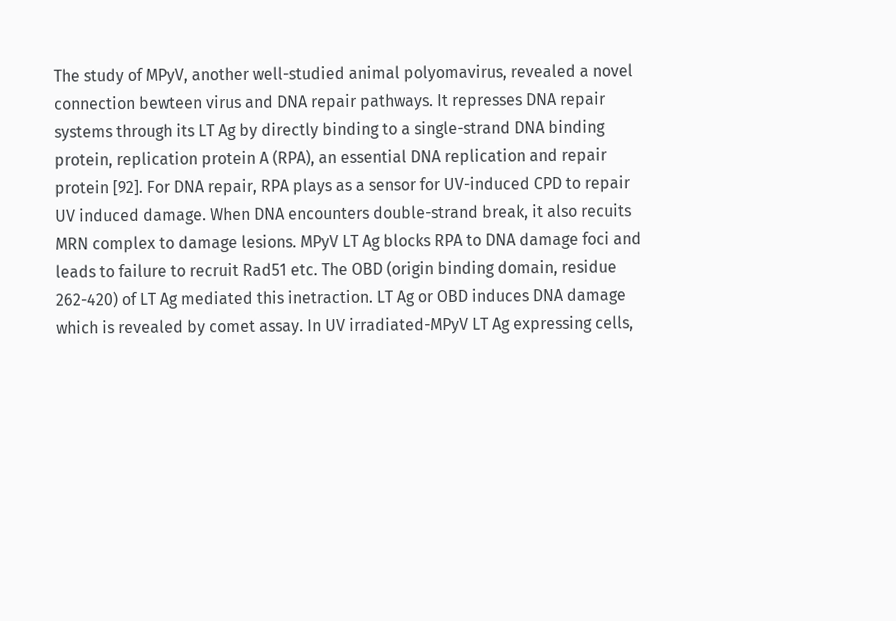The study of MPyV, another well-studied animal polyomavirus, revealed a novel connection bewteen virus and DNA repair pathways. It represses DNA repair systems through its LT Ag by directly binding to a single-strand DNA binding protein, replication protein A (RPA), an essential DNA replication and repair protein [92]. For DNA repair, RPA plays as a sensor for UV-induced CPD to repair UV induced damage. When DNA encounters double-strand break, it also recuits MRN complex to damage lesions. MPyV LT Ag blocks RPA to DNA damage foci and leads to failure to recruit Rad51 etc. The OBD (origin binding domain, residue 262-420) of LT Ag mediated this inetraction. LT Ag or OBD induces DNA damage which is revealed by comet assay. In UV irradiated-MPyV LT Ag expressing cells,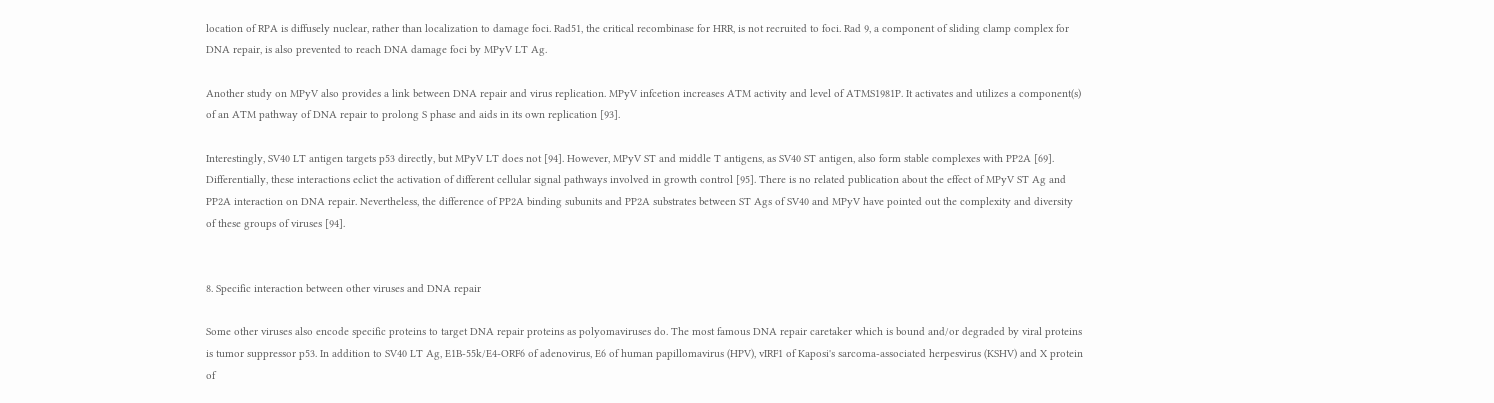location of RPA is diffusely nuclear, rather than localization to damage foci. Rad51, the critical recombinase for HRR, is not recruited to foci. Rad 9, a component of sliding clamp complex for DNA repair, is also prevented to reach DNA damage foci by MPyV LT Ag.

Another study on MPyV also provides a link between DNA repair and virus replication. MPyV infcetion increases ATM activity and level of ATMS1981P. It activates and utilizes a component(s) of an ATM pathway of DNA repair to prolong S phase and aids in its own replication [93].

Interestingly, SV40 LT antigen targets p53 directly, but MPyV LT does not [94]. However, MPyV ST and middle T antigens, as SV40 ST antigen, also form stable complexes with PP2A [69]. Differentially, these interactions eclict the activation of different cellular signal pathways involved in growth control [95]. There is no related publication about the effect of MPyV ST Ag and PP2A interaction on DNA repair. Nevertheless, the difference of PP2A binding subunits and PP2A substrates between ST Ags of SV40 and MPyV have pointed out the complexity and diversity of these groups of viruses [94].


8. Specific interaction between other viruses and DNA repair

Some other viruses also encode specific proteins to target DNA repair proteins as polyomaviruses do. The most famous DNA repair caretaker which is bound and/or degraded by viral proteins is tumor suppressor p53. In addition to SV40 LT Ag, E1B-55k/E4-ORF6 of adenovirus, E6 of human papillomavirus (HPV), vIRF1 of Kaposi's sarcoma-associated herpesvirus (KSHV) and X protein of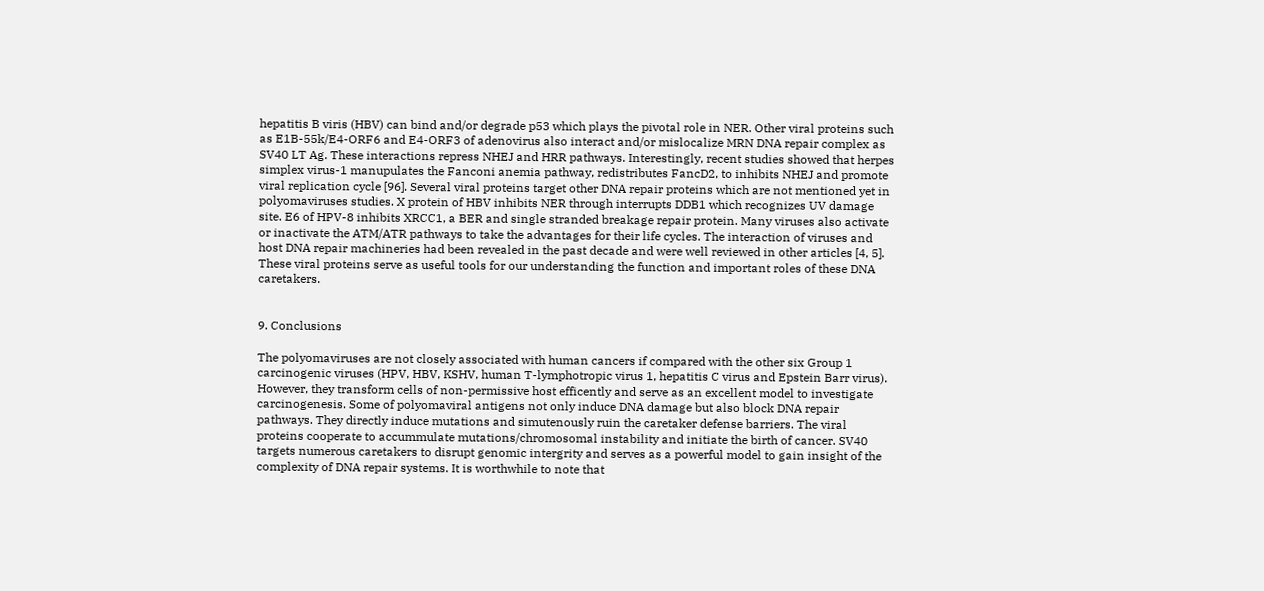hepatitis B viris (HBV) can bind and/or degrade p53 which plays the pivotal role in NER. Other viral proteins such as E1B-55k/E4-ORF6 and E4-ORF3 of adenovirus also interact and/or mislocalize MRN DNA repair complex as SV40 LT Ag. These interactions repress NHEJ and HRR pathways. Interestingly, recent studies showed that herpes simplex virus-1 manupulates the Fanconi anemia pathway, redistributes FancD2, to inhibits NHEJ and promote viral replication cycle [96]. Several viral proteins target other DNA repair proteins which are not mentioned yet in polyomaviruses studies. X protein of HBV inhibits NER through interrupts DDB1 which recognizes UV damage site. E6 of HPV-8 inhibits XRCC1, a BER and single stranded breakage repair protein. Many viruses also activate or inactivate the ATM/ATR pathways to take the advantages for their life cycles. The interaction of viruses and host DNA repair machineries had been revealed in the past decade and were well reviewed in other articles [4, 5]. These viral proteins serve as useful tools for our understanding the function and important roles of these DNA caretakers.


9. Conclusions

The polyomaviruses are not closely associated with human cancers if compared with the other six Group 1 carcinogenic viruses (HPV, HBV, KSHV, human T-lymphotropic virus 1, hepatitis C virus and Epstein Barr virus). However, they transform cells of non-permissive host efficently and serve as an excellent model to investigate carcinogenesis. Some of polyomaviral antigens not only induce DNA damage but also block DNA repair pathways. They directly induce mutations and simutenously ruin the caretaker defense barriers. The viral proteins cooperate to accummulate mutations/chromosomal instability and initiate the birth of cancer. SV40 targets numerous caretakers to disrupt genomic intergrity and serves as a powerful model to gain insight of the complexity of DNA repair systems. It is worthwhile to note that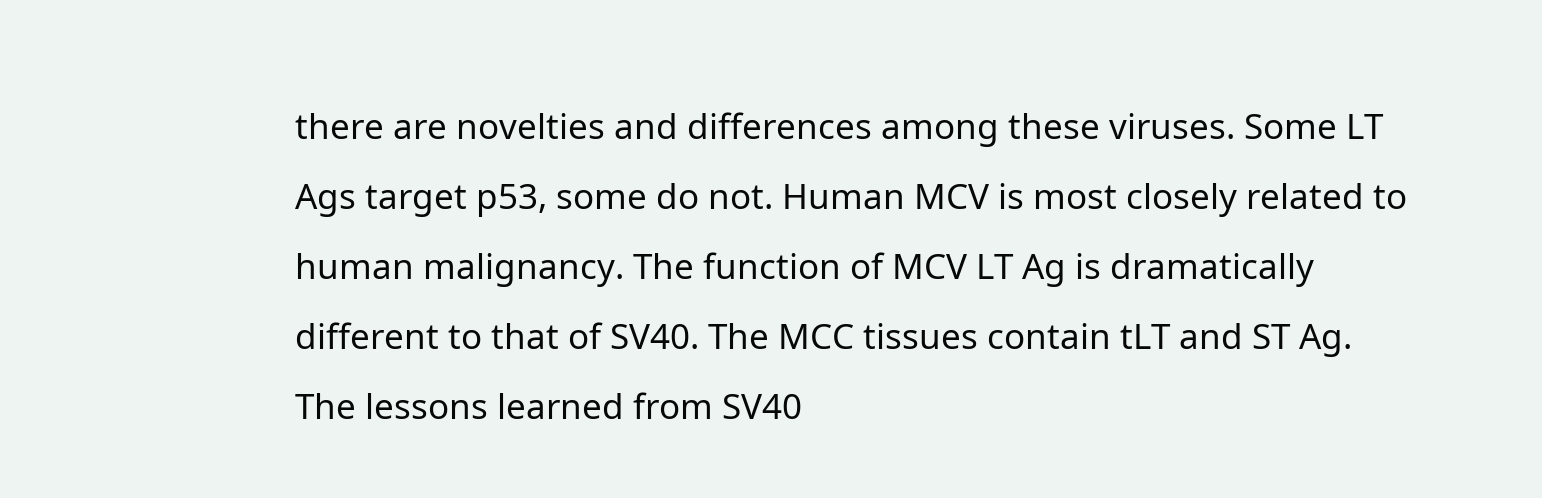there are novelties and differences among these viruses. Some LT Ags target p53, some do not. Human MCV is most closely related to human malignancy. The function of MCV LT Ag is dramatically different to that of SV40. The MCC tissues contain tLT and ST Ag. The lessons learned from SV40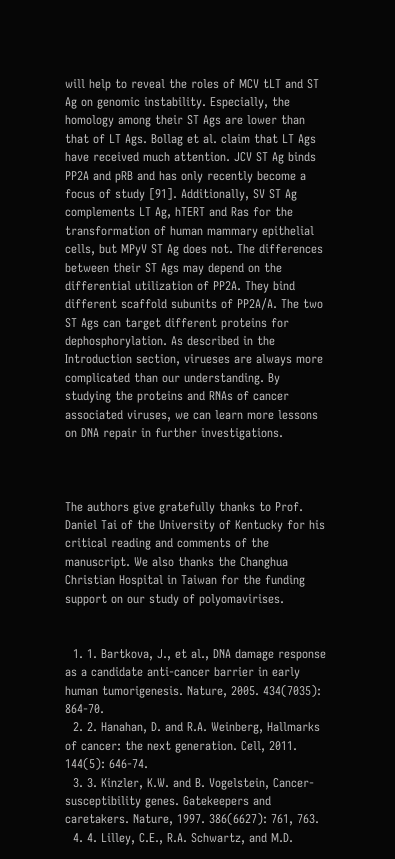will help to reveal the roles of MCV tLT and ST Ag on genomic instability. Especially, the homology among their ST Ags are lower than that of LT Ags. Bollag et al. claim that LT Ags have received much attention. JCV ST Ag binds PP2A and pRB and has only recently become a focus of study [91]. Additionally, SV ST Ag complements LT Ag, hTERT and Ras for the transformation of human mammary epithelial cells, but MPyV ST Ag does not. The differences between their ST Ags may depend on the differential utilization of PP2A. They bind different scaffold subunits of PP2A/A. The two ST Ags can target different proteins for dephosphorylation. As described in the Introduction section, virueses are always more complicated than our understanding. By studying the proteins and RNAs of cancer associated viruses, we can learn more lessons on DNA repair in further investigations.



The authors give gratefully thanks to Prof. Daniel Tai of the University of Kentucky for his critical reading and comments of the manuscript. We also thanks the Changhua Christian Hospital in Taiwan for the funding support on our study of polyomavirises.


  1. 1. Bartkova, J., et al., DNA damage response as a candidate anti-cancer barrier in early human tumorigenesis. Nature, 2005. 434(7035): 864-70.
  2. 2. Hanahan, D. and R.A. Weinberg, Hallmarks of cancer: the next generation. Cell, 2011. 144(5): 646-74.
  3. 3. Kinzler, K.W. and B. Vogelstein, Cancer-susceptibility genes. Gatekeepers and caretakers. Nature, 1997. 386(6627): 761, 763.
  4. 4. Lilley, C.E., R.A. Schwartz, and M.D.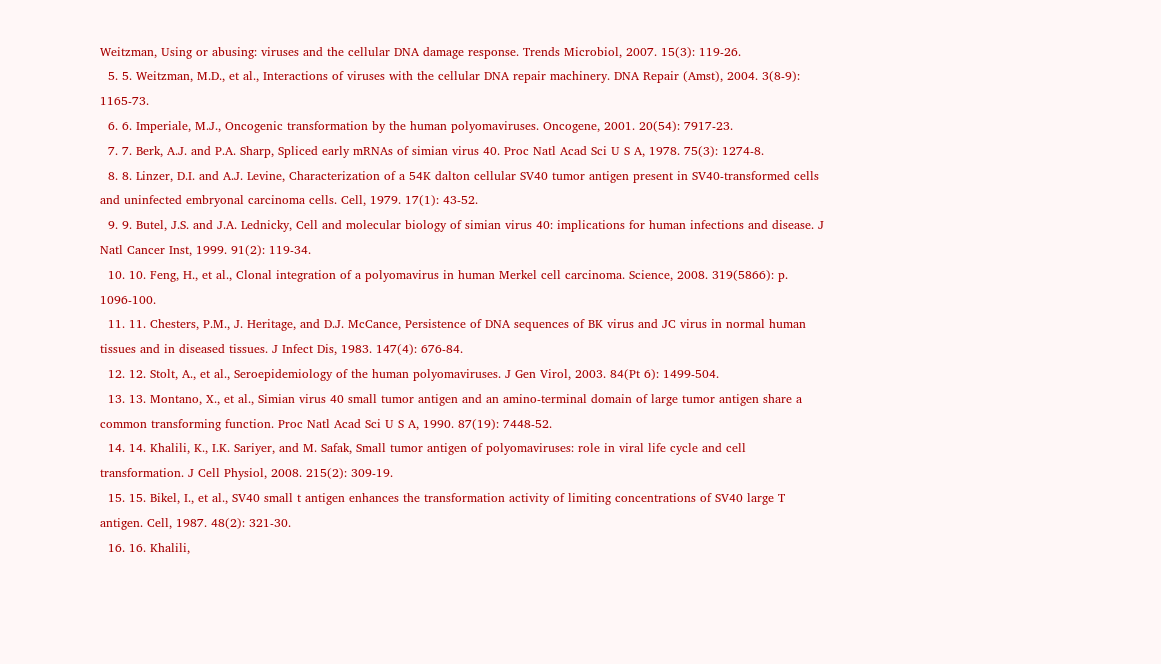Weitzman, Using or abusing: viruses and the cellular DNA damage response. Trends Microbiol, 2007. 15(3): 119-26.
  5. 5. Weitzman, M.D., et al., Interactions of viruses with the cellular DNA repair machinery. DNA Repair (Amst), 2004. 3(8-9): 1165-73.
  6. 6. Imperiale, M.J., Oncogenic transformation by the human polyomaviruses. Oncogene, 2001. 20(54): 7917-23.
  7. 7. Berk, A.J. and P.A. Sharp, Spliced early mRNAs of simian virus 40. Proc Natl Acad Sci U S A, 1978. 75(3): 1274-8.
  8. 8. Linzer, D.I. and A.J. Levine, Characterization of a 54K dalton cellular SV40 tumor antigen present in SV40-transformed cells and uninfected embryonal carcinoma cells. Cell, 1979. 17(1): 43-52.
  9. 9. Butel, J.S. and J.A. Lednicky, Cell and molecular biology of simian virus 40: implications for human infections and disease. J Natl Cancer Inst, 1999. 91(2): 119-34.
  10. 10. Feng, H., et al., Clonal integration of a polyomavirus in human Merkel cell carcinoma. Science, 2008. 319(5866): p. 1096-100.
  11. 11. Chesters, P.M., J. Heritage, and D.J. McCance, Persistence of DNA sequences of BK virus and JC virus in normal human tissues and in diseased tissues. J Infect Dis, 1983. 147(4): 676-84.
  12. 12. Stolt, A., et al., Seroepidemiology of the human polyomaviruses. J Gen Virol, 2003. 84(Pt 6): 1499-504.
  13. 13. Montano, X., et al., Simian virus 40 small tumor antigen and an amino-terminal domain of large tumor antigen share a common transforming function. Proc Natl Acad Sci U S A, 1990. 87(19): 7448-52.
  14. 14. Khalili, K., I.K. Sariyer, and M. Safak, Small tumor antigen of polyomaviruses: role in viral life cycle and cell transformation. J Cell Physiol, 2008. 215(2): 309-19.
  15. 15. Bikel, I., et al., SV40 small t antigen enhances the transformation activity of limiting concentrations of SV40 large T antigen. Cell, 1987. 48(2): 321-30.
  16. 16. Khalili,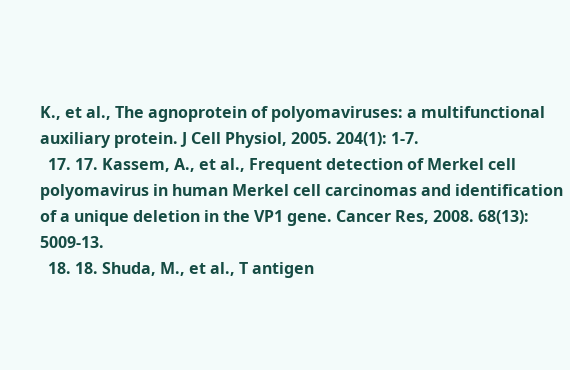K., et al., The agnoprotein of polyomaviruses: a multifunctional auxiliary protein. J Cell Physiol, 2005. 204(1): 1-7.
  17. 17. Kassem, A., et al., Frequent detection of Merkel cell polyomavirus in human Merkel cell carcinomas and identification of a unique deletion in the VP1 gene. Cancer Res, 2008. 68(13): 5009-13.
  18. 18. Shuda, M., et al., T antigen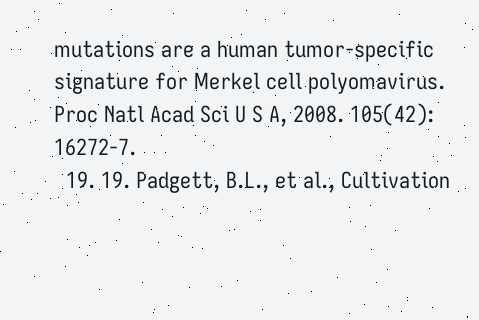mutations are a human tumor-specific signature for Merkel cell polyomavirus. Proc Natl Acad Sci U S A, 2008. 105(42): 16272-7.
  19. 19. Padgett, B.L., et al., Cultivation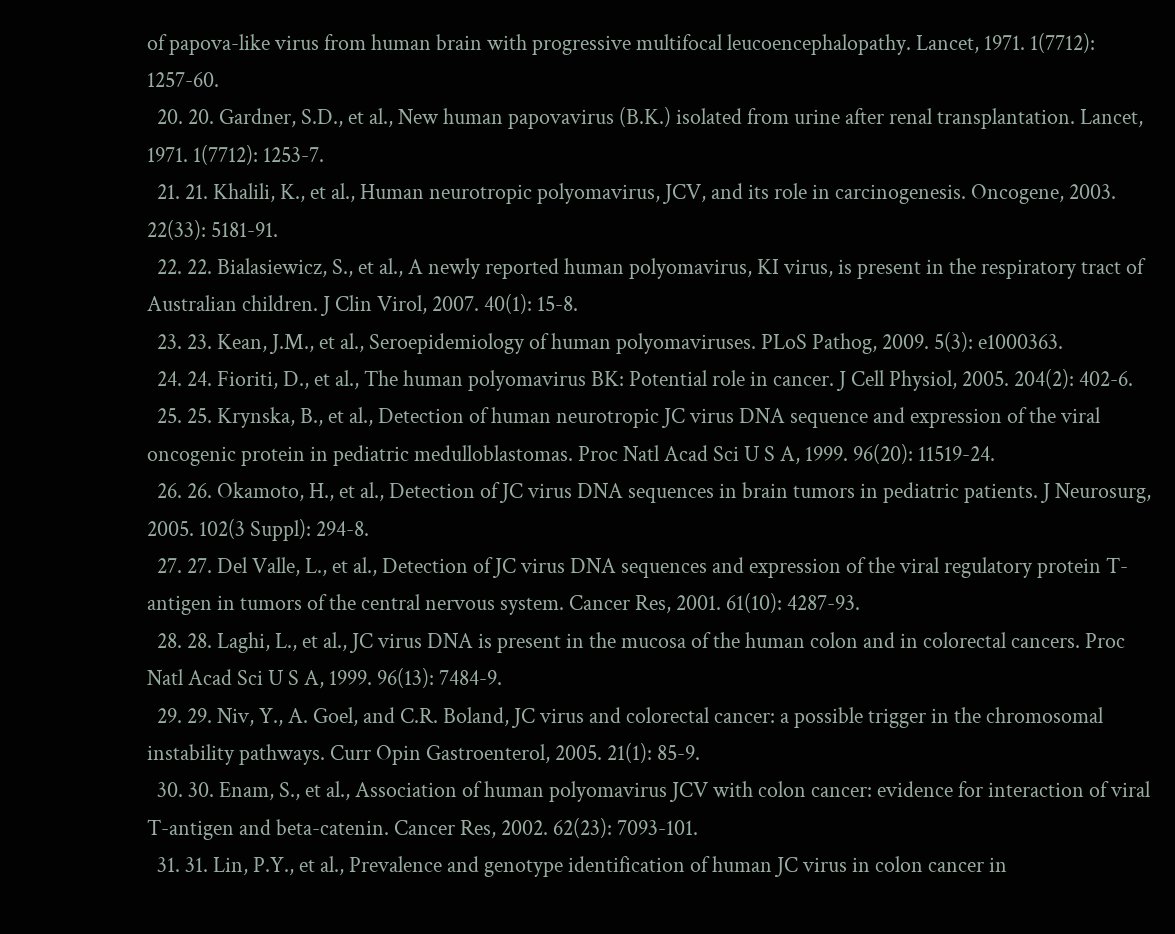of papova-like virus from human brain with progressive multifocal leucoencephalopathy. Lancet, 1971. 1(7712): 1257-60.
  20. 20. Gardner, S.D., et al., New human papovavirus (B.K.) isolated from urine after renal transplantation. Lancet, 1971. 1(7712): 1253-7.
  21. 21. Khalili, K., et al., Human neurotropic polyomavirus, JCV, and its role in carcinogenesis. Oncogene, 2003. 22(33): 5181-91.
  22. 22. Bialasiewicz, S., et al., A newly reported human polyomavirus, KI virus, is present in the respiratory tract of Australian children. J Clin Virol, 2007. 40(1): 15-8.
  23. 23. Kean, J.M., et al., Seroepidemiology of human polyomaviruses. PLoS Pathog, 2009. 5(3): e1000363.
  24. 24. Fioriti, D., et al., The human polyomavirus BK: Potential role in cancer. J Cell Physiol, 2005. 204(2): 402-6.
  25. 25. Krynska, B., et al., Detection of human neurotropic JC virus DNA sequence and expression of the viral oncogenic protein in pediatric medulloblastomas. Proc Natl Acad Sci U S A, 1999. 96(20): 11519-24.
  26. 26. Okamoto, H., et al., Detection of JC virus DNA sequences in brain tumors in pediatric patients. J Neurosurg, 2005. 102(3 Suppl): 294-8.
  27. 27. Del Valle, L., et al., Detection of JC virus DNA sequences and expression of the viral regulatory protein T-antigen in tumors of the central nervous system. Cancer Res, 2001. 61(10): 4287-93.
  28. 28. Laghi, L., et al., JC virus DNA is present in the mucosa of the human colon and in colorectal cancers. Proc Natl Acad Sci U S A, 1999. 96(13): 7484-9.
  29. 29. Niv, Y., A. Goel, and C.R. Boland, JC virus and colorectal cancer: a possible trigger in the chromosomal instability pathways. Curr Opin Gastroenterol, 2005. 21(1): 85-9.
  30. 30. Enam, S., et al., Association of human polyomavirus JCV with colon cancer: evidence for interaction of viral T-antigen and beta-catenin. Cancer Res, 2002. 62(23): 7093-101.
  31. 31. Lin, P.Y., et al., Prevalence and genotype identification of human JC virus in colon cancer in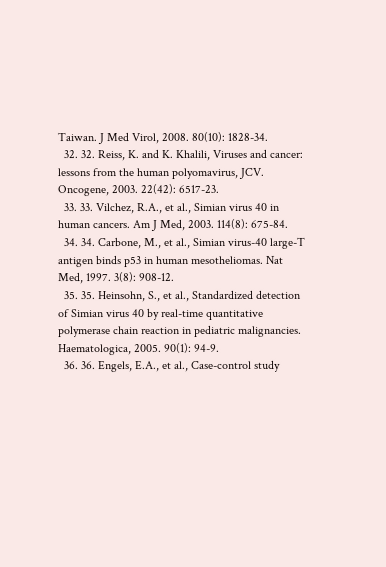Taiwan. J Med Virol, 2008. 80(10): 1828-34.
  32. 32. Reiss, K. and K. Khalili, Viruses and cancer: lessons from the human polyomavirus, JCV. Oncogene, 2003. 22(42): 6517-23.
  33. 33. Vilchez, R.A., et al., Simian virus 40 in human cancers. Am J Med, 2003. 114(8): 675-84.
  34. 34. Carbone, M., et al., Simian virus-40 large-T antigen binds p53 in human mesotheliomas. Nat Med, 1997. 3(8): 908-12.
  35. 35. Heinsohn, S., et al., Standardized detection of Simian virus 40 by real-time quantitative polymerase chain reaction in pediatric malignancies. Haematologica, 2005. 90(1): 94-9.
  36. 36. Engels, E.A., et al., Case-control study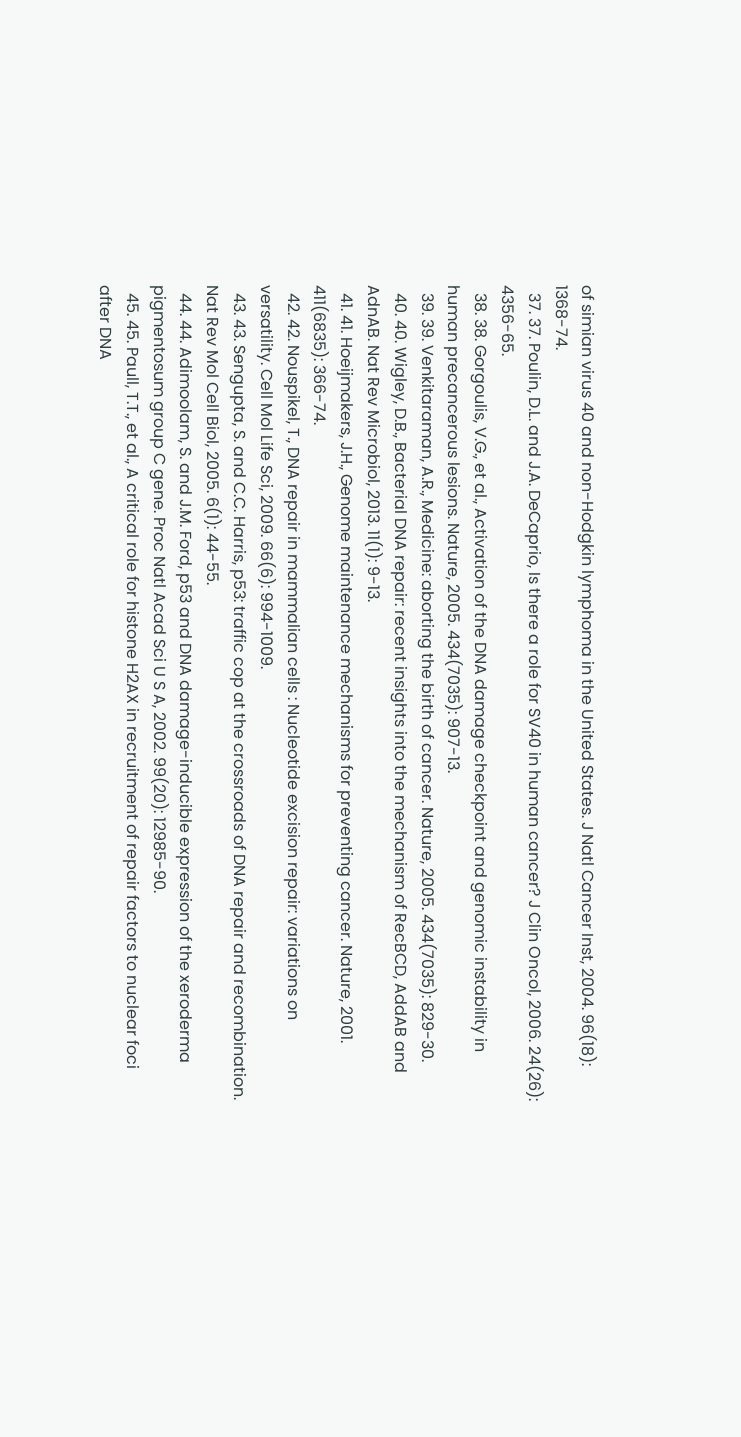of simian virus 40 and non-Hodgkin lymphoma in the United States. J Natl Cancer Inst, 2004. 96(18): 1368-74.
  37. 37. Poulin, D.L. and J.A. DeCaprio, Is there a role for SV40 in human cancer? J Clin Oncol, 2006. 24(26): 4356-65.
  38. 38. Gorgoulis, V.G., et al., Activation of the DNA damage checkpoint and genomic instability in human precancerous lesions. Nature, 2005. 434(7035): 907-13.
  39. 39. Venkitaraman, A.R., Medicine: aborting the birth of cancer. Nature, 2005. 434(7035): 829-30.
  40. 40. Wigley, D.B., Bacterial DNA repair: recent insights into the mechanism of RecBCD, AddAB and AdnAB. Nat Rev Microbiol, 2013. 11(1): 9-13.
  41. 41. Hoeijmakers, J.H., Genome maintenance mechanisms for preventing cancer. Nature, 2001. 411(6835): 366-74.
  42. 42. Nouspikel, T., DNA repair in mammalian cells : Nucleotide excision repair: variations on versatility. Cell Mol Life Sci, 2009. 66(6): 994-1009.
  43. 43. Sengupta, S. and C.C. Harris, p53: traffic cop at the crossroads of DNA repair and recombination. Nat Rev Mol Cell Biol, 2005. 6(1): 44-55.
  44. 44. Adimoolam, S. and J.M. Ford, p53 and DNA damage-inducible expression of the xeroderma pigmentosum group C gene. Proc Natl Acad Sci U S A, 2002. 99(20): 12985-90.
  45. 45. Paull, T.T., et al., A critical role for histone H2AX in recruitment of repair factors to nuclear foci after DNA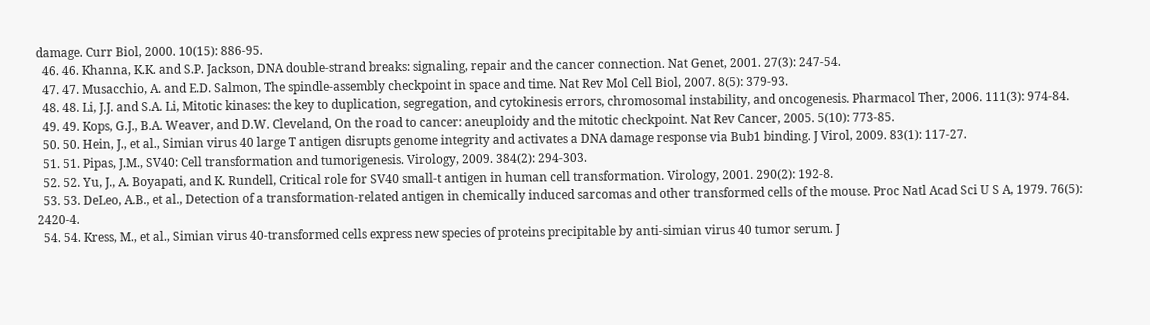damage. Curr Biol, 2000. 10(15): 886-95.
  46. 46. Khanna, K.K. and S.P. Jackson, DNA double-strand breaks: signaling, repair and the cancer connection. Nat Genet, 2001. 27(3): 247-54.
  47. 47. Musacchio, A. and E.D. Salmon, The spindle-assembly checkpoint in space and time. Nat Rev Mol Cell Biol, 2007. 8(5): 379-93.
  48. 48. Li, J.J. and S.A. Li, Mitotic kinases: the key to duplication, segregation, and cytokinesis errors, chromosomal instability, and oncogenesis. Pharmacol Ther, 2006. 111(3): 974-84.
  49. 49. Kops, G.J., B.A. Weaver, and D.W. Cleveland, On the road to cancer: aneuploidy and the mitotic checkpoint. Nat Rev Cancer, 2005. 5(10): 773-85.
  50. 50. Hein, J., et al., Simian virus 40 large T antigen disrupts genome integrity and activates a DNA damage response via Bub1 binding. J Virol, 2009. 83(1): 117-27.
  51. 51. Pipas, J.M., SV40: Cell transformation and tumorigenesis. Virology, 2009. 384(2): 294-303.
  52. 52. Yu, J., A. Boyapati, and K. Rundell, Critical role for SV40 small-t antigen in human cell transformation. Virology, 2001. 290(2): 192-8.
  53. 53. DeLeo, A.B., et al., Detection of a transformation-related antigen in chemically induced sarcomas and other transformed cells of the mouse. Proc Natl Acad Sci U S A, 1979. 76(5): 2420-4.
  54. 54. Kress, M., et al., Simian virus 40-transformed cells express new species of proteins precipitable by anti-simian virus 40 tumor serum. J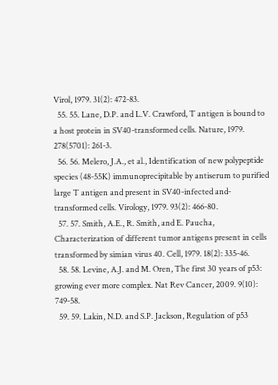Virol, 1979. 31(2): 472-83.
  55. 55. Lane, D.P. and L.V. Crawford, T antigen is bound to a host protein in SV40-transformed cells. Nature, 1979. 278(5701): 261-3.
  56. 56. Melero, J.A., et al., Identification of new polypeptide species (48-55K) immunoprecipitable by antiserum to purified large T antigen and present in SV40-infected and-transformed cells. Virology, 1979. 93(2): 466-80.
  57. 57. Smith, A.E., R. Smith, and E. Paucha, Characterization of different tumor antigens present in cells transformed by simian virus 40. Cell, 1979. 18(2): 335-46.
  58. 58. Levine, A.J. and M. Oren, The first 30 years of p53: growing ever more complex. Nat Rev Cancer, 2009. 9(10): 749-58.
  59. 59. Lakin, N.D. and S.P. Jackson, Regulation of p53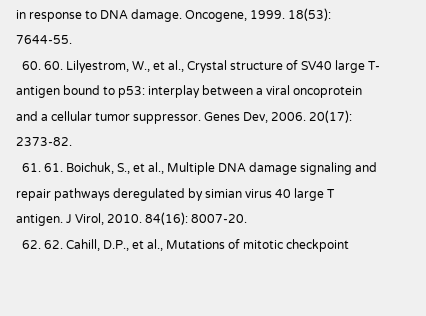in response to DNA damage. Oncogene, 1999. 18(53): 7644-55.
  60. 60. Lilyestrom, W., et al., Crystal structure of SV40 large T-antigen bound to p53: interplay between a viral oncoprotein and a cellular tumor suppressor. Genes Dev, 2006. 20(17): 2373-82.
  61. 61. Boichuk, S., et al., Multiple DNA damage signaling and repair pathways deregulated by simian virus 40 large T antigen. J Virol, 2010. 84(16): 8007-20.
  62. 62. Cahill, D.P., et al., Mutations of mitotic checkpoint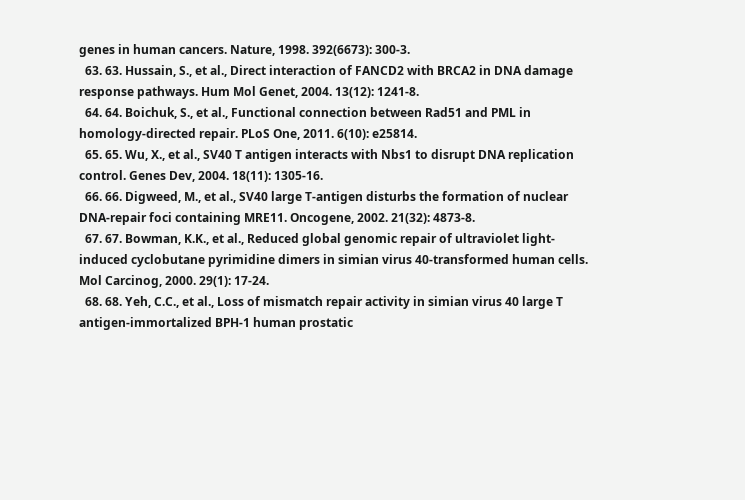genes in human cancers. Nature, 1998. 392(6673): 300-3.
  63. 63. Hussain, S., et al., Direct interaction of FANCD2 with BRCA2 in DNA damage response pathways. Hum Mol Genet, 2004. 13(12): 1241-8.
  64. 64. Boichuk, S., et al., Functional connection between Rad51 and PML in homology-directed repair. PLoS One, 2011. 6(10): e25814.
  65. 65. Wu, X., et al., SV40 T antigen interacts with Nbs1 to disrupt DNA replication control. Genes Dev, 2004. 18(11): 1305-16.
  66. 66. Digweed, M., et al., SV40 large T-antigen disturbs the formation of nuclear DNA-repair foci containing MRE11. Oncogene, 2002. 21(32): 4873-8.
  67. 67. Bowman, K.K., et al., Reduced global genomic repair of ultraviolet light-induced cyclobutane pyrimidine dimers in simian virus 40-transformed human cells. Mol Carcinog, 2000. 29(1): 17-24.
  68. 68. Yeh, C.C., et al., Loss of mismatch repair activity in simian virus 40 large T antigen-immortalized BPH-1 human prostatic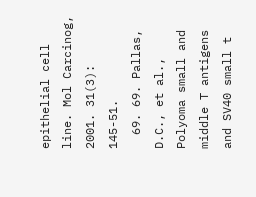epithelial cell line. Mol Carcinog, 2001. 31(3): 145-51.
  69. 69. Pallas, D.C., et al., Polyoma small and middle T antigens and SV40 small t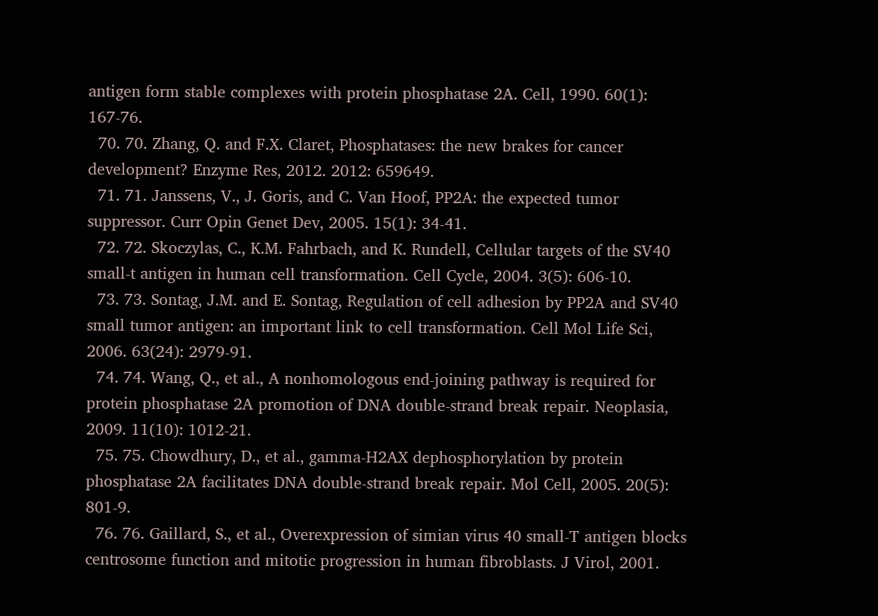antigen form stable complexes with protein phosphatase 2A. Cell, 1990. 60(1): 167-76.
  70. 70. Zhang, Q. and F.X. Claret, Phosphatases: the new brakes for cancer development? Enzyme Res, 2012. 2012: 659649.
  71. 71. Janssens, V., J. Goris, and C. Van Hoof, PP2A: the expected tumor suppressor. Curr Opin Genet Dev, 2005. 15(1): 34-41.
  72. 72. Skoczylas, C., K.M. Fahrbach, and K. Rundell, Cellular targets of the SV40 small-t antigen in human cell transformation. Cell Cycle, 2004. 3(5): 606-10.
  73. 73. Sontag, J.M. and E. Sontag, Regulation of cell adhesion by PP2A and SV40 small tumor antigen: an important link to cell transformation. Cell Mol Life Sci, 2006. 63(24): 2979-91.
  74. 74. Wang, Q., et al., A nonhomologous end-joining pathway is required for protein phosphatase 2A promotion of DNA double-strand break repair. Neoplasia, 2009. 11(10): 1012-21.
  75. 75. Chowdhury, D., et al., gamma-H2AX dephosphorylation by protein phosphatase 2A facilitates DNA double-strand break repair. Mol Cell, 2005. 20(5): 801-9.
  76. 76. Gaillard, S., et al., Overexpression of simian virus 40 small-T antigen blocks centrosome function and mitotic progression in human fibroblasts. J Virol, 2001.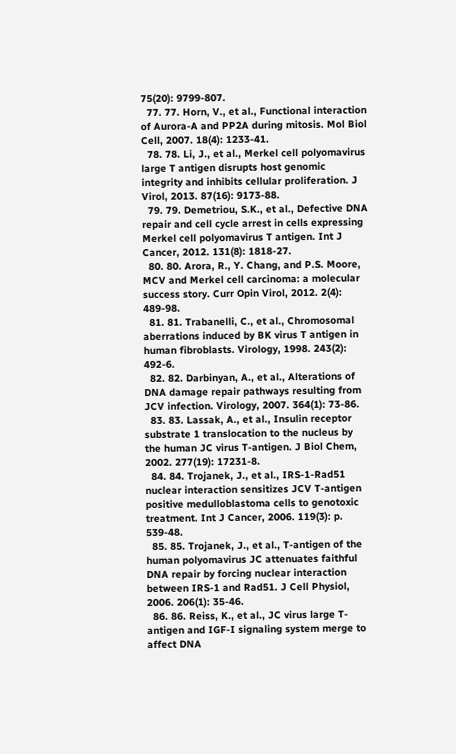75(20): 9799-807.
  77. 77. Horn, V., et al., Functional interaction of Aurora-A and PP2A during mitosis. Mol Biol Cell, 2007. 18(4): 1233-41.
  78. 78. Li, J., et al., Merkel cell polyomavirus large T antigen disrupts host genomic integrity and inhibits cellular proliferation. J Virol, 2013. 87(16): 9173-88.
  79. 79. Demetriou, S.K., et al., Defective DNA repair and cell cycle arrest in cells expressing Merkel cell polyomavirus T antigen. Int J Cancer, 2012. 131(8): 1818-27.
  80. 80. Arora, R., Y. Chang, and P.S. Moore, MCV and Merkel cell carcinoma: a molecular success story. Curr Opin Virol, 2012. 2(4): 489-98.
  81. 81. Trabanelli, C., et al., Chromosomal aberrations induced by BK virus T antigen in human fibroblasts. Virology, 1998. 243(2): 492-6.
  82. 82. Darbinyan, A., et al., Alterations of DNA damage repair pathways resulting from JCV infection. Virology, 2007. 364(1): 73-86.
  83. 83. Lassak, A., et al., Insulin receptor substrate 1 translocation to the nucleus by the human JC virus T-antigen. J Biol Chem, 2002. 277(19): 17231-8.
  84. 84. Trojanek, J., et al., IRS-1-Rad51 nuclear interaction sensitizes JCV T-antigen positive medulloblastoma cells to genotoxic treatment. Int J Cancer, 2006. 119(3): p. 539-48.
  85. 85. Trojanek, J., et al., T-antigen of the human polyomavirus JC attenuates faithful DNA repair by forcing nuclear interaction between IRS-1 and Rad51. J Cell Physiol, 2006. 206(1): 35-46.
  86. 86. Reiss, K., et al., JC virus large T-antigen and IGF-I signaling system merge to affect DNA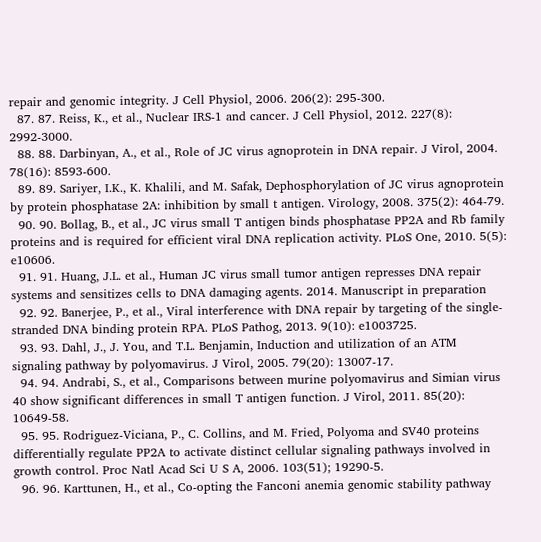repair and genomic integrity. J Cell Physiol, 2006. 206(2): 295-300.
  87. 87. Reiss, K., et al., Nuclear IRS-1 and cancer. J Cell Physiol, 2012. 227(8): 2992-3000.
  88. 88. Darbinyan, A., et al., Role of JC virus agnoprotein in DNA repair. J Virol, 2004. 78(16): 8593-600.
  89. 89. Sariyer, I.K., K. Khalili, and M. Safak, Dephosphorylation of JC virus agnoprotein by protein phosphatase 2A: inhibition by small t antigen. Virology, 2008. 375(2): 464-79.
  90. 90. Bollag, B., et al., JC virus small T antigen binds phosphatase PP2A and Rb family proteins and is required for efficient viral DNA replication activity. PLoS One, 2010. 5(5): e10606.
  91. 91. Huang, J.L. et al., Human JC virus small tumor antigen represses DNA repair systems and sensitizes cells to DNA damaging agents. 2014. Manuscript in preparation
  92. 92. Banerjee, P., et al., Viral interference with DNA repair by targeting of the single-stranded DNA binding protein RPA. PLoS Pathog, 2013. 9(10): e1003725.
  93. 93. Dahl, J., J. You, and T.L. Benjamin, Induction and utilization of an ATM signaling pathway by polyomavirus. J Virol, 2005. 79(20): 13007-17.
  94. 94. Andrabi, S., et al., Comparisons between murine polyomavirus and Simian virus 40 show significant differences in small T antigen function. J Virol, 2011. 85(20): 10649-58.
  95. 95. Rodriguez-Viciana, P., C. Collins, and M. Fried, Polyoma and SV40 proteins differentially regulate PP2A to activate distinct cellular signaling pathways involved in growth control. Proc Natl Acad Sci U S A, 2006. 103(51); 19290-5.
  96. 96. Karttunen, H., et al., Co-opting the Fanconi anemia genomic stability pathway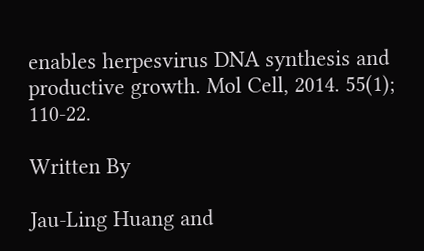enables herpesvirus DNA synthesis and productive growth. Mol Cell, 2014. 55(1); 110-22.

Written By

Jau-Ling Huang and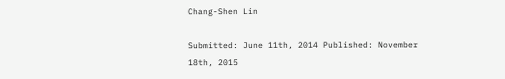Chang-Shen Lin

Submitted: June 11th, 2014 Published: November 18th, 2015